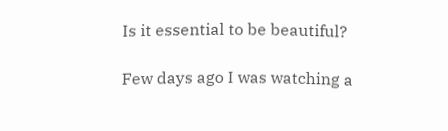Is it essential to be beautiful?

Few days ago I was watching a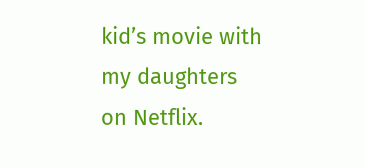kid’s movie with my daughters on Netflix.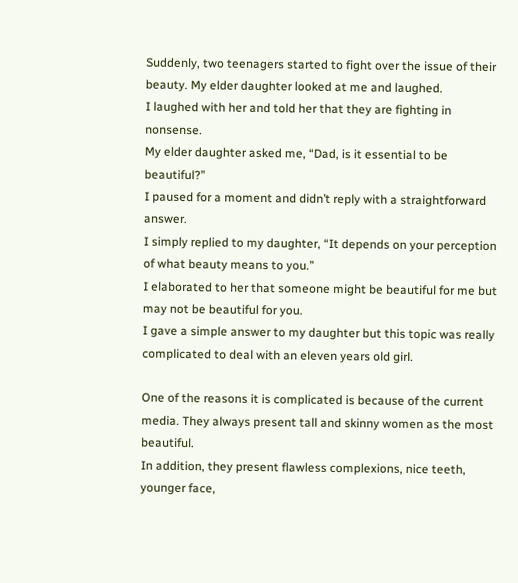Suddenly, two teenagers started to fight over the issue of their beauty. My elder daughter looked at me and laughed.
I laughed with her and told her that they are fighting in nonsense.
My elder daughter asked me, “Dad, is it essential to be beautiful?”
I paused for a moment and didn’t reply with a straightforward answer.
I simply replied to my daughter, “It depends on your perception of what beauty means to you.”
I elaborated to her that someone might be beautiful for me but may not be beautiful for you.
I gave a simple answer to my daughter but this topic was really complicated to deal with an eleven years old girl.

One of the reasons it is complicated is because of the current media. They always present tall and skinny women as the most beautiful.
In addition, they present flawless complexions, nice teeth, younger face,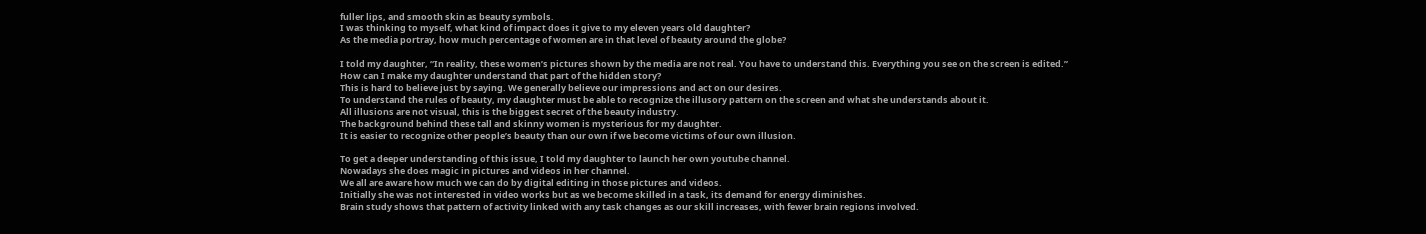fuller lips, and smooth skin as beauty symbols.
I was thinking to myself, what kind of impact does it give to my eleven years old daughter?
As the media portray, how much percentage of women are in that level of beauty around the globe?

I told my daughter, “In reality, these women’s pictures shown by the media are not real. You have to understand this. Everything you see on the screen is edited.”
How can I make my daughter understand that part of the hidden story?
This is hard to believe just by saying. We generally believe our impressions and act on our desires.
To understand the rules of beauty, my daughter must be able to recognize the illusory pattern on the screen and what she understands about it.
All illusions are not visual, this is the biggest secret of the beauty industry.
The background behind these tall and skinny women is mysterious for my daughter.
It is easier to recognize other people’s beauty than our own if we become victims of our own illusion.

To get a deeper understanding of this issue, I told my daughter to launch her own youtube channel.
Nowadays she does magic in pictures and videos in her channel.
We all are aware how much we can do by digital editing in those pictures and videos.
Initially she was not interested in video works but as we become skilled in a task, its demand for energy diminishes.
Brain study shows that pattern of activity linked with any task changes as our skill increases, with fewer brain regions involved.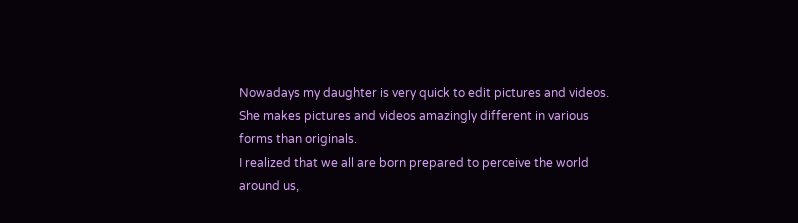Nowadays my daughter is very quick to edit pictures and videos.
She makes pictures and videos amazingly different in various forms than originals.
I realized that we all are born prepared to perceive the world around us,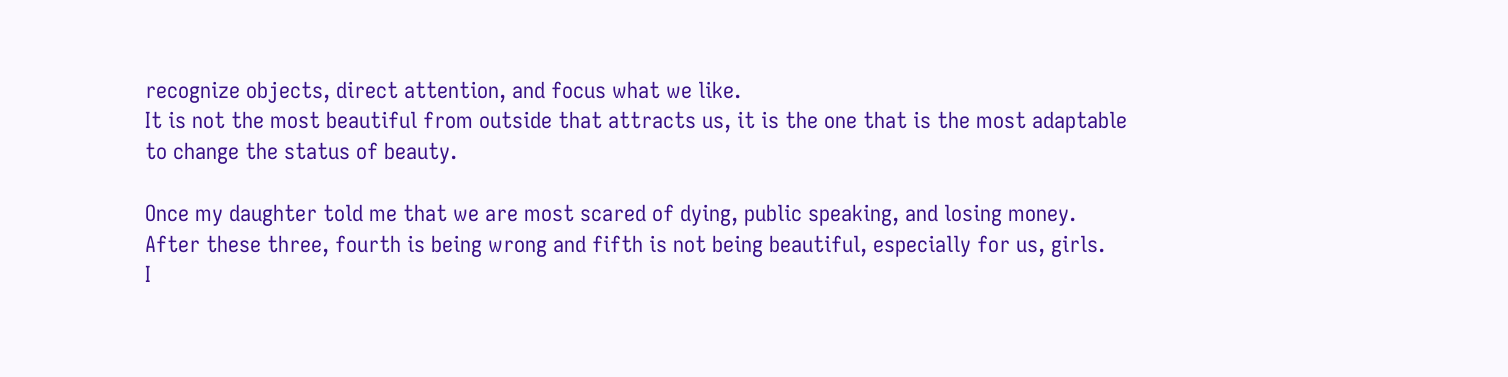recognize objects, direct attention, and focus what we like.
It is not the most beautiful from outside that attracts us, it is the one that is the most adaptable to change the status of beauty.

Once my daughter told me that we are most scared of dying, public speaking, and losing money.
After these three, fourth is being wrong and fifth is not being beautiful, especially for us, girls.
I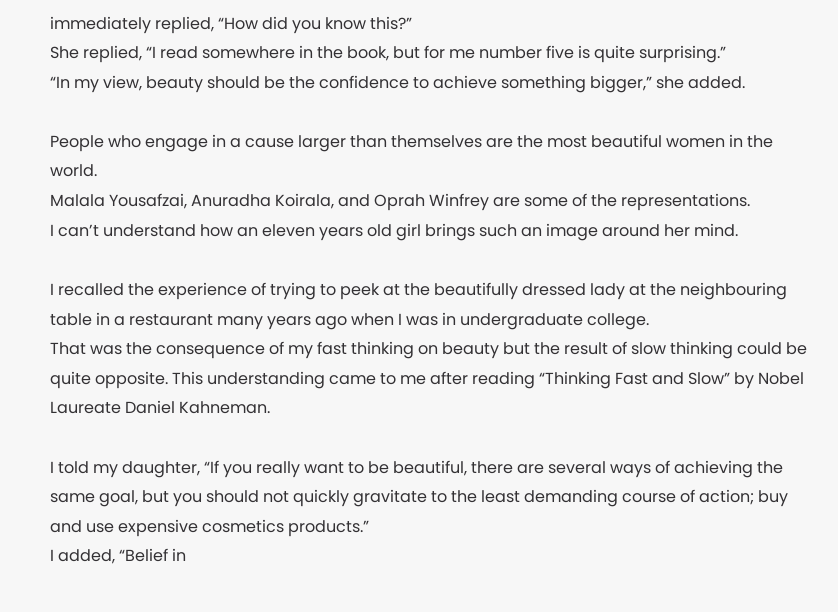immediately replied, “How did you know this?”
She replied, “I read somewhere in the book, but for me number five is quite surprising.”
“In my view, beauty should be the confidence to achieve something bigger,” she added.

People who engage in a cause larger than themselves are the most beautiful women in the world.
Malala Yousafzai, Anuradha Koirala, and Oprah Winfrey are some of the representations.
I can’t understand how an eleven years old girl brings such an image around her mind.

I recalled the experience of trying to peek at the beautifully dressed lady at the neighbouring table in a restaurant many years ago when I was in undergraduate college.
That was the consequence of my fast thinking on beauty but the result of slow thinking could be quite opposite. This understanding came to me after reading “Thinking Fast and Slow” by Nobel Laureate Daniel Kahneman.

I told my daughter, “If you really want to be beautiful, there are several ways of achieving the same goal, but you should not quickly gravitate to the least demanding course of action; buy and use expensive cosmetics products.”
I added, “Belief in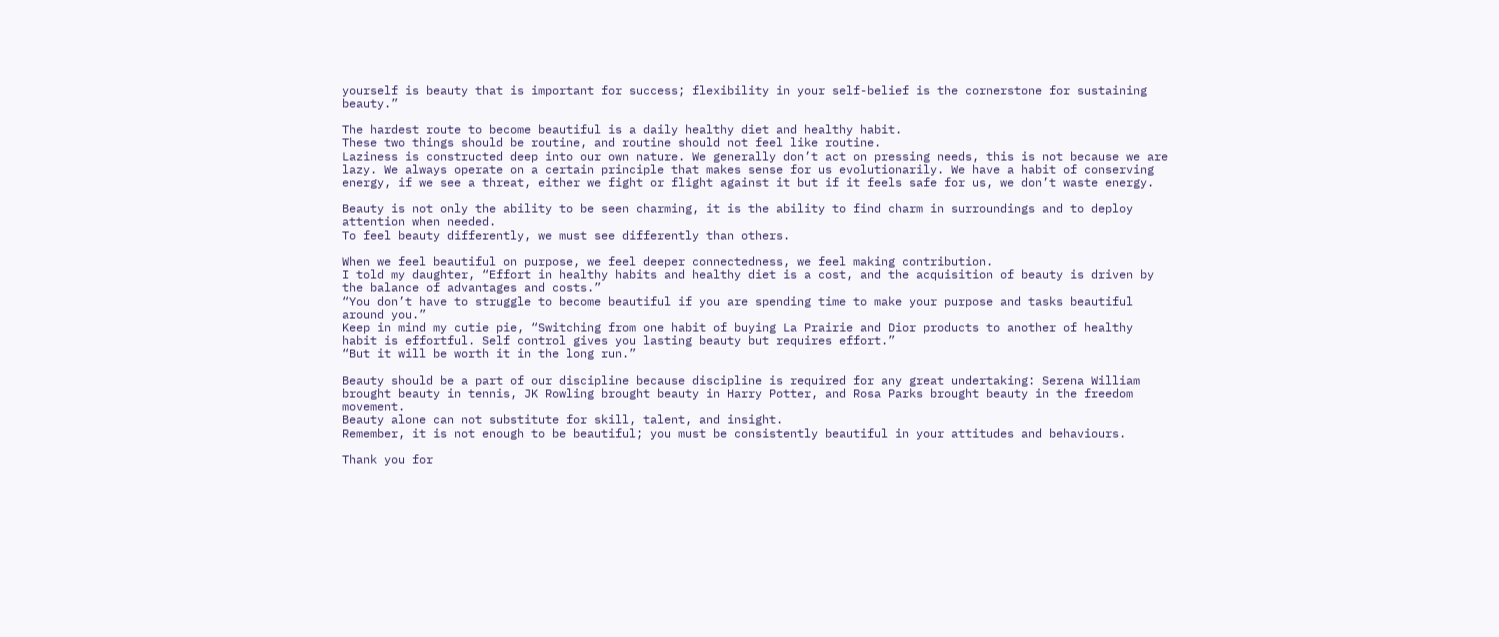yourself is beauty that is important for success; flexibility in your self-belief is the cornerstone for sustaining beauty.”

The hardest route to become beautiful is a daily healthy diet and healthy habit.
These two things should be routine, and routine should not feel like routine.
Laziness is constructed deep into our own nature. We generally don’t act on pressing needs, this is not because we are lazy. We always operate on a certain principle that makes sense for us evolutionarily. We have a habit of conserving energy, if we see a threat, either we fight or flight against it but if it feels safe for us, we don’t waste energy.

Beauty is not only the ability to be seen charming, it is the ability to find charm in surroundings and to deploy attention when needed.
To feel beauty differently, we must see differently than others.

When we feel beautiful on purpose, we feel deeper connectedness, we feel making contribution.
I told my daughter, “Effort in healthy habits and healthy diet is a cost, and the acquisition of beauty is driven by the balance of advantages and costs.”
“You don’t have to struggle to become beautiful if you are spending time to make your purpose and tasks beautiful around you.”
Keep in mind my cutie pie, “Switching from one habit of buying La Prairie and Dior products to another of healthy habit is effortful. Self control gives you lasting beauty but requires effort.”
“But it will be worth it in the long run.”

Beauty should be a part of our discipline because discipline is required for any great undertaking: Serena William brought beauty in tennis, JK Rowling brought beauty in Harry Potter, and Rosa Parks brought beauty in the freedom movement.
Beauty alone can not substitute for skill, talent, and insight.
Remember, it is not enough to be beautiful; you must be consistently beautiful in your attitudes and behaviours.

Thank you for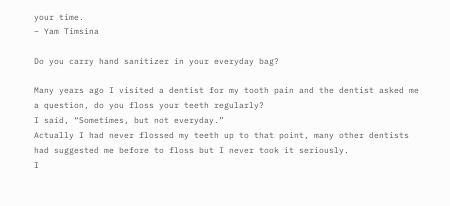your time.
– Yam Timsina

Do you carry hand sanitizer in your everyday bag?

Many years ago I visited a dentist for my tooth pain and the dentist asked me a question, do you floss your teeth regularly?
I said, “Sometimes, but not everyday.”
Actually I had never flossed my teeth up to that point, many other dentists had suggested me before to floss but I never took it seriously.
I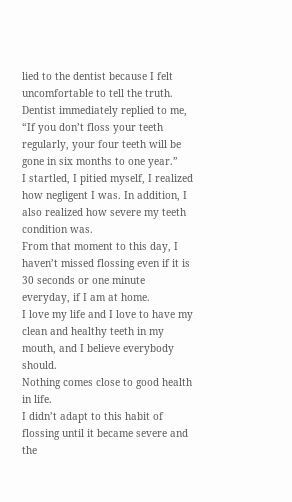lied to the dentist because I felt uncomfortable to tell the truth.
Dentist immediately replied to me, “If you don’t floss your teeth regularly, your four teeth will be gone in six months to one year.”
I startled, I pitied myself, I realized how negligent I was. In addition, I also realized how severe my teeth condition was.
From that moment to this day, I haven’t missed flossing even if it is 30 seconds or one minute everyday, if I am at home.
I love my life and I love to have my clean and healthy teeth in my mouth, and I believe everybody should.
Nothing comes close to good health in life.
I didn’t adapt to this habit of flossing until it became severe and the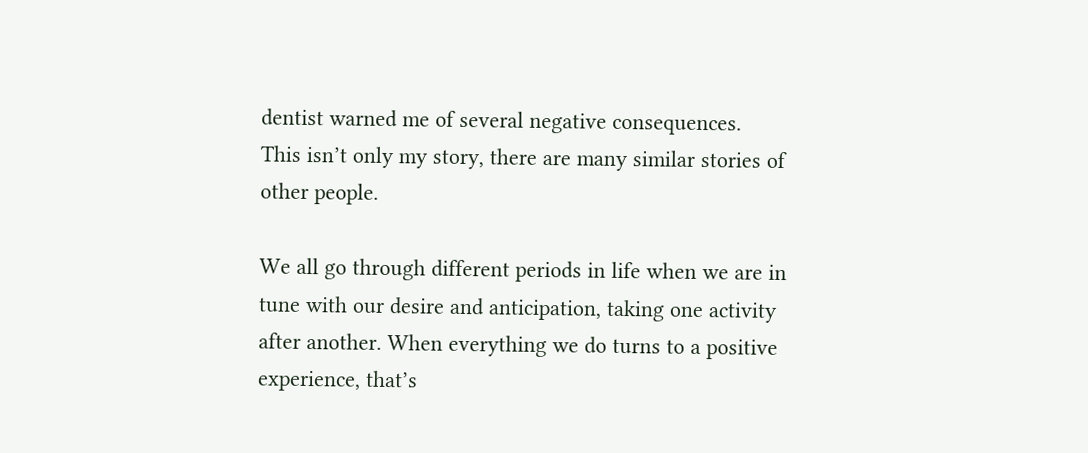dentist warned me of several negative consequences.
This isn’t only my story, there are many similar stories of other people.

We all go through different periods in life when we are in tune with our desire and anticipation, taking one activity after another. When everything we do turns to a positive experience, that’s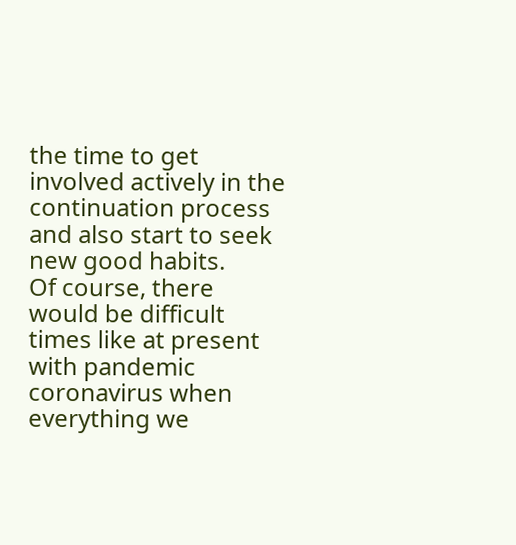the time to get involved actively in the continuation process and also start to seek new good habits.
Of course, there would be difficult times like at present with pandemic coronavirus when everything we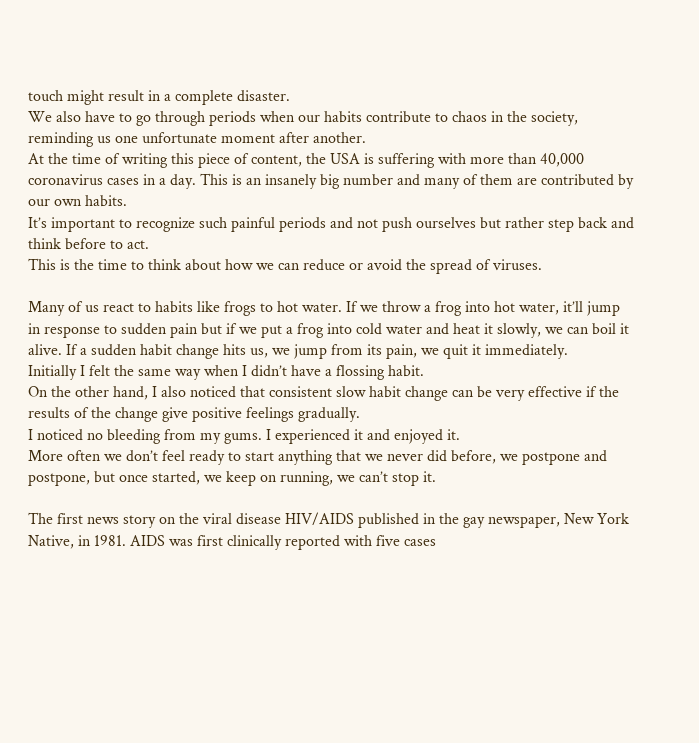touch might result in a complete disaster.
We also have to go through periods when our habits contribute to chaos in the society, reminding us one unfortunate moment after another.
At the time of writing this piece of content, the USA is suffering with more than 40,000 coronavirus cases in a day. This is an insanely big number and many of them are contributed by our own habits.
It’s important to recognize such painful periods and not push ourselves but rather step back and think before to act.
This is the time to think about how we can reduce or avoid the spread of viruses.

Many of us react to habits like frogs to hot water. If we throw a frog into hot water, it’ll jump in response to sudden pain but if we put a frog into cold water and heat it slowly, we can boil it alive. If a sudden habit change hits us, we jump from its pain, we quit it immediately.
Initially I felt the same way when I didn’t have a flossing habit.
On the other hand, I also noticed that consistent slow habit change can be very effective if the results of the change give positive feelings gradually.
I noticed no bleeding from my gums. I experienced it and enjoyed it.
More often we don’t feel ready to start anything that we never did before, we postpone and postpone, but once started, we keep on running, we can’t stop it.

The first news story on the viral disease HIV/AIDS published in the gay newspaper, New York Native, in 1981. AIDS was first clinically reported with five cases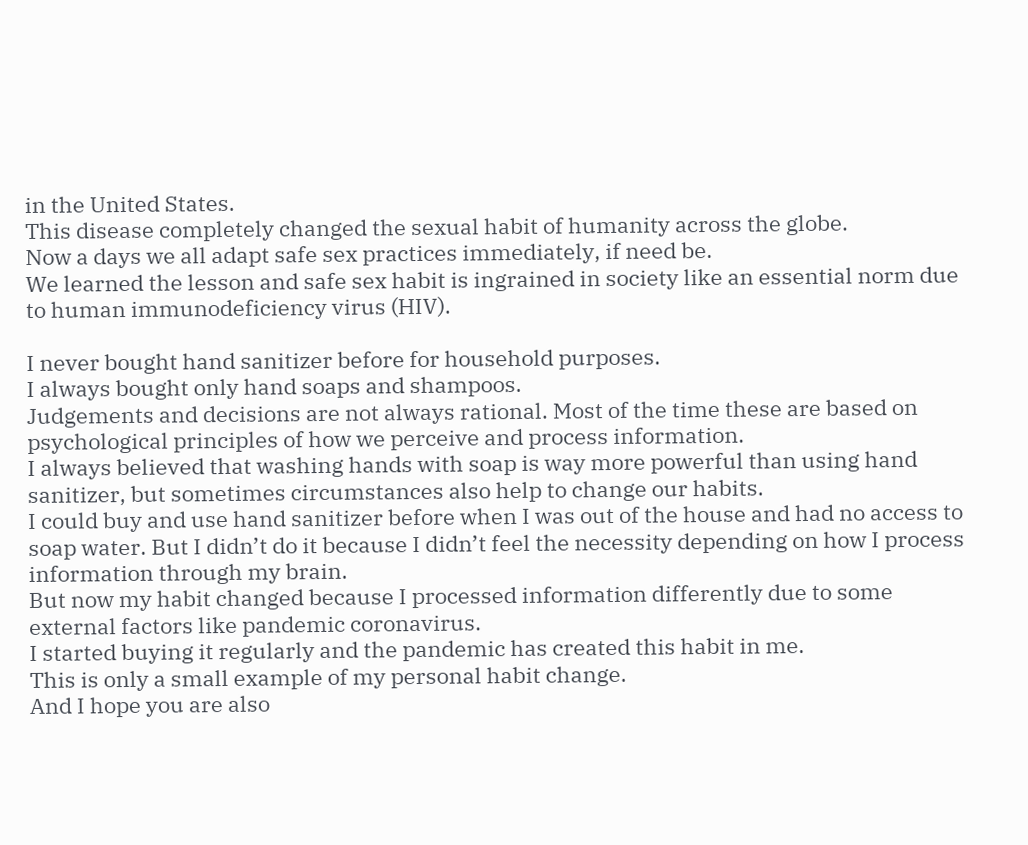in the United States.
This disease completely changed the sexual habit of humanity across the globe.
Now a days we all adapt safe sex practices immediately, if need be.
We learned the lesson and safe sex habit is ingrained in society like an essential norm due to human immunodeficiency virus (HIV).

I never bought hand sanitizer before for household purposes.
I always bought only hand soaps and shampoos.
Judgements and decisions are not always rational. Most of the time these are based on psychological principles of how we perceive and process information.
I always believed that washing hands with soap is way more powerful than using hand sanitizer, but sometimes circumstances also help to change our habits.
I could buy and use hand sanitizer before when I was out of the house and had no access to soap water. But I didn’t do it because I didn’t feel the necessity depending on how I process information through my brain.
But now my habit changed because I processed information differently due to some external factors like pandemic coronavirus.
I started buying it regularly and the pandemic has created this habit in me.
This is only a small example of my personal habit change.
And I hope you are also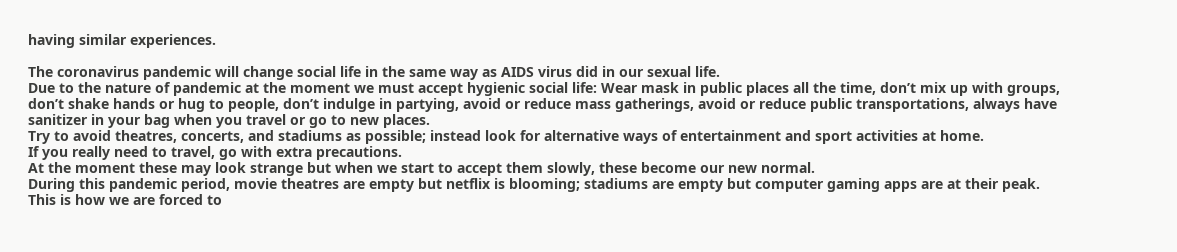having similar experiences.

The coronavirus pandemic will change social life in the same way as AIDS virus did in our sexual life.
Due to the nature of pandemic at the moment we must accept hygienic social life: Wear mask in public places all the time, don’t mix up with groups, don’t shake hands or hug to people, don’t indulge in partying, avoid or reduce mass gatherings, avoid or reduce public transportations, always have sanitizer in your bag when you travel or go to new places.
Try to avoid theatres, concerts, and stadiums as possible; instead look for alternative ways of entertainment and sport activities at home.
If you really need to travel, go with extra precautions.
At the moment these may look strange but when we start to accept them slowly, these become our new normal.
During this pandemic period, movie theatres are empty but netflix is blooming; stadiums are empty but computer gaming apps are at their peak.
This is how we are forced to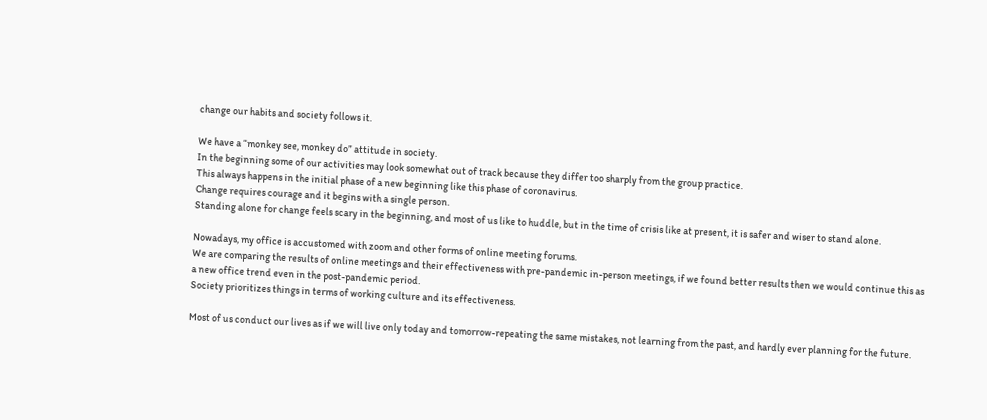change our habits and society follows it.

We have a “monkey see, monkey do” attitude in society.
In the beginning some of our activities may look somewhat out of track because they differ too sharply from the group practice.
This always happens in the initial phase of a new beginning like this phase of coronavirus.
Change requires courage and it begins with a single person.
Standing alone for change feels scary in the beginning, and most of us like to huddle, but in the time of crisis like at present, it is safer and wiser to stand alone.

Nowadays, my office is accustomed with zoom and other forms of online meeting forums.
We are comparing the results of online meetings and their effectiveness with pre-pandemic in-person meetings, if we found better results then we would continue this as a new office trend even in the post-pandemic period.
Society prioritizes things in terms of working culture and its effectiveness.

Most of us conduct our lives as if we will live only today and tomorrow-repeating the same mistakes, not learning from the past, and hardly ever planning for the future.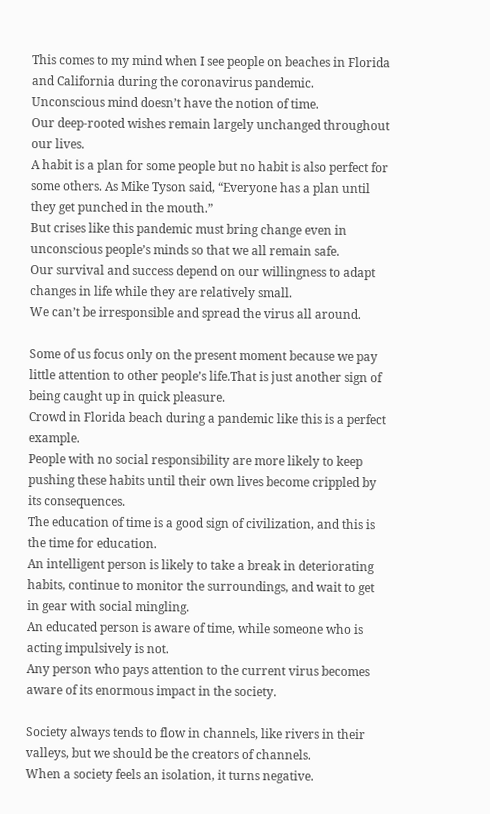This comes to my mind when I see people on beaches in Florida and California during the coronavirus pandemic.
Unconscious mind doesn’t have the notion of time.
Our deep-rooted wishes remain largely unchanged throughout our lives.
A habit is a plan for some people but no habit is also perfect for some others. As Mike Tyson said, “Everyone has a plan until they get punched in the mouth.”
But crises like this pandemic must bring change even in unconscious people’s minds so that we all remain safe.
Our survival and success depend on our willingness to adapt changes in life while they are relatively small.
We can’t be irresponsible and spread the virus all around.

Some of us focus only on the present moment because we pay little attention to other people’s life.That is just another sign of being caught up in quick pleasure.
Crowd in Florida beach during a pandemic like this is a perfect example.
People with no social responsibility are more likely to keep pushing these habits until their own lives become crippled by its consequences.
The education of time is a good sign of civilization, and this is the time for education.
An intelligent person is likely to take a break in deteriorating habits, continue to monitor the surroundings, and wait to get in gear with social mingling.
An educated person is aware of time, while someone who is acting impulsively is not.
Any person who pays attention to the current virus becomes aware of its enormous impact in the society.

Society always tends to flow in channels, like rivers in their valleys, but we should be the creators of channels.
When a society feels an isolation, it turns negative.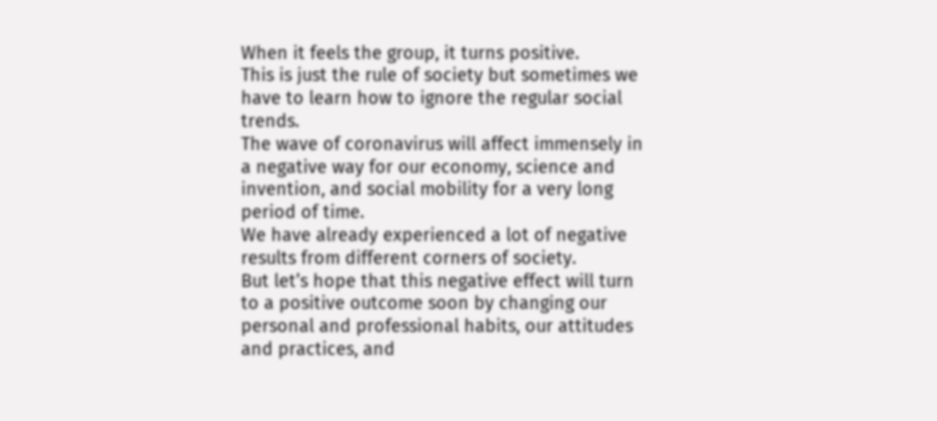When it feels the group, it turns positive.
This is just the rule of society but sometimes we have to learn how to ignore the regular social trends.
The wave of coronavirus will affect immensely in a negative way for our economy, science and invention, and social mobility for a very long period of time.
We have already experienced a lot of negative results from different corners of society.
But let’s hope that this negative effect will turn to a positive outcome soon by changing our personal and professional habits, our attitudes and practices, and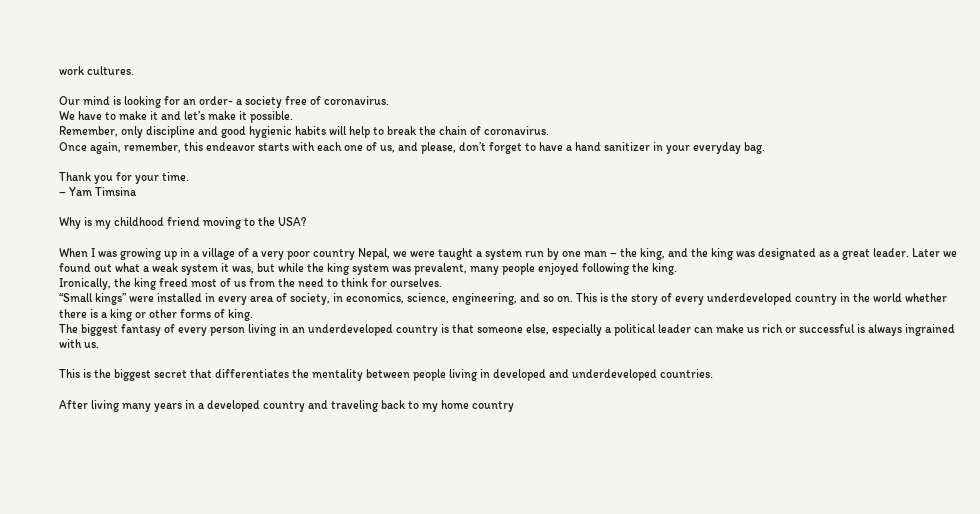work cultures.

Our mind is looking for an order- a society free of coronavirus.
We have to make it and let’s make it possible.
Remember, only discipline and good hygienic habits will help to break the chain of coronavirus.
Once again, remember, this endeavor starts with each one of us, and please, don’t forget to have a hand sanitizer in your everyday bag.

Thank you for your time.
– Yam Timsina

Why is my childhood friend moving to the USA?

When I was growing up in a village of a very poor country Nepal, we were taught a system run by one man – the king, and the king was designated as a great leader. Later we found out what a weak system it was, but while the king system was prevalent, many people enjoyed following the king.
Ironically, the king freed most of us from the need to think for ourselves.
“Small kings” were installed in every area of society, in economics, science, engineering, and so on. This is the story of every underdeveloped country in the world whether there is a king or other forms of king.
The biggest fantasy of every person living in an underdeveloped country is that someone else, especially a political leader can make us rich or successful is always ingrained with us.

This is the biggest secret that differentiates the mentality between people living in developed and underdeveloped countries.

After living many years in a developed country and traveling back to my home country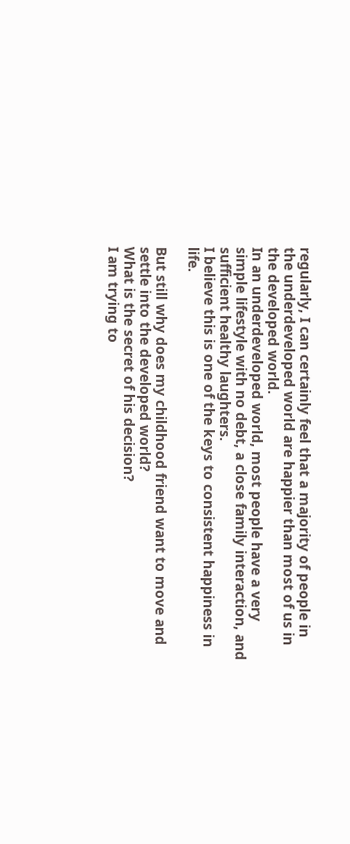regularly, I can certainly feel that a majority of people in the underdeveloped world are happier than most of us in the developed world.
In an underdeveloped world, most people have a very simple lifestyle with no debt, a close family interaction, and sufficient healthy laughters.
I believe this is one of the keys to consistent happiness in life.

But still why does my childhood friend want to move and settle into the developed world?
What is the secret of his decision?
I am trying to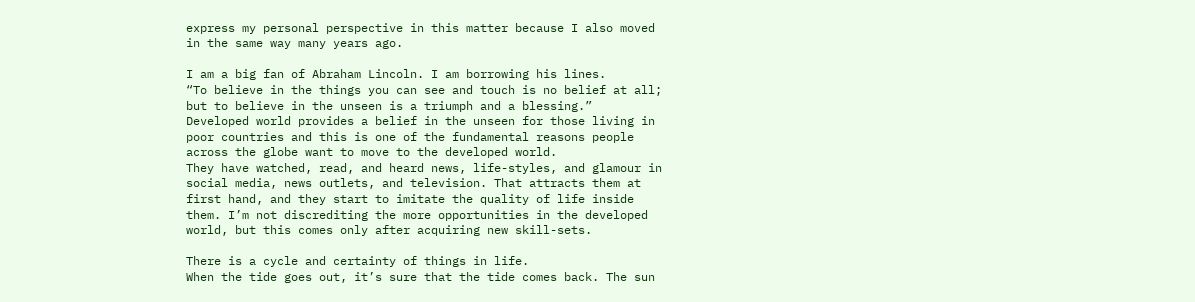express my personal perspective in this matter because I also moved in the same way many years ago.

I am a big fan of Abraham Lincoln. I am borrowing his lines.
“To believe in the things you can see and touch is no belief at all; but to believe in the unseen is a triumph and a blessing.”
Developed world provides a belief in the unseen for those living in poor countries and this is one of the fundamental reasons people across the globe want to move to the developed world.
They have watched, read, and heard news, life-styles, and glamour in social media, news outlets, and television. That attracts them at first hand, and they start to imitate the quality of life inside them. I’m not discrediting the more opportunities in the developed world, but this comes only after acquiring new skill-sets.

There is a cycle and certainty of things in life.
When the tide goes out, it’s sure that the tide comes back. The sun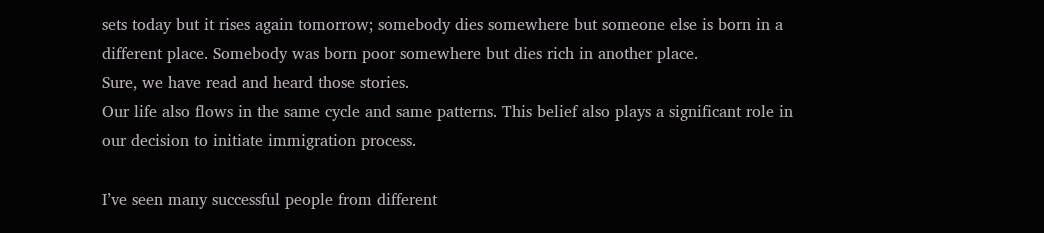sets today but it rises again tomorrow; somebody dies somewhere but someone else is born in a different place. Somebody was born poor somewhere but dies rich in another place.
Sure, we have read and heard those stories.
Our life also flows in the same cycle and same patterns. This belief also plays a significant role in our decision to initiate immigration process.

I’ve seen many successful people from different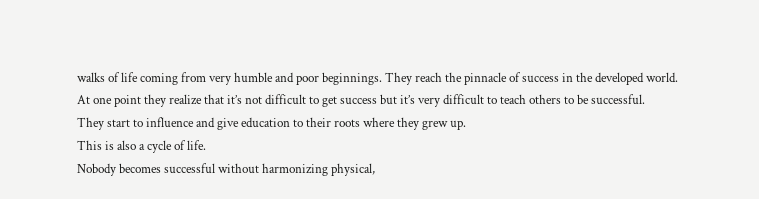walks of life coming from very humble and poor beginnings. They reach the pinnacle of success in the developed world. At one point they realize that it’s not difficult to get success but it’s very difficult to teach others to be successful.
They start to influence and give education to their roots where they grew up.
This is also a cycle of life.
Nobody becomes successful without harmonizing physical,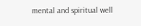mental and spiritual well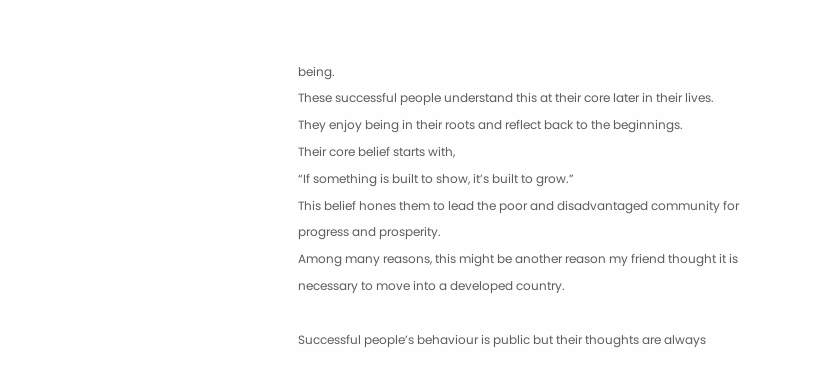being.
These successful people understand this at their core later in their lives.
They enjoy being in their roots and reflect back to the beginnings.
Their core belief starts with,
“If something is built to show, it’s built to grow.”
This belief hones them to lead the poor and disadvantaged community for progress and prosperity.
Among many reasons, this might be another reason my friend thought it is necessary to move into a developed country.

Successful people’s behaviour is public but their thoughts are always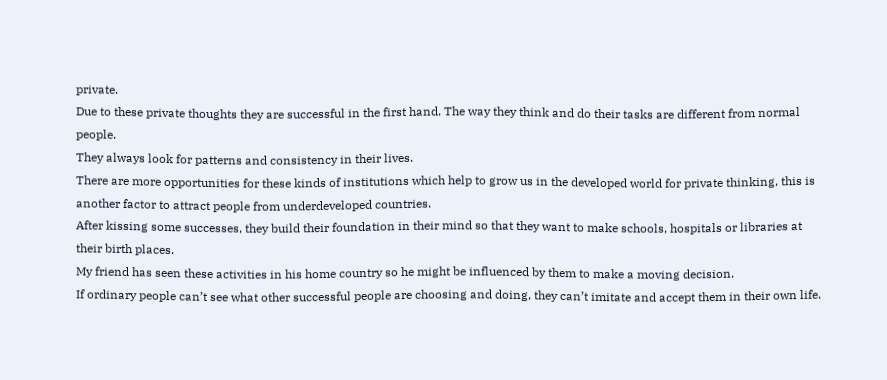private.
Due to these private thoughts they are successful in the first hand. The way they think and do their tasks are different from normal people.
They always look for patterns and consistency in their lives.
There are more opportunities for these kinds of institutions which help to grow us in the developed world for private thinking, this is another factor to attract people from underdeveloped countries.
After kissing some successes, they build their foundation in their mind so that they want to make schools, hospitals or libraries at their birth places.
My friend has seen these activities in his home country so he might be influenced by them to make a moving decision.
If ordinary people can’t see what other successful people are choosing and doing, they can’t imitate and accept them in their own life.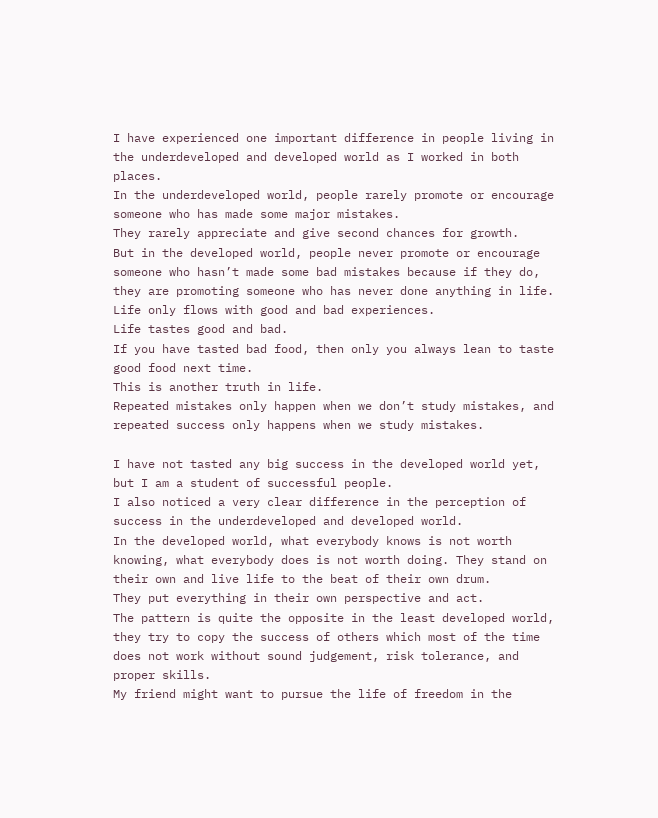I have experienced one important difference in people living in the underdeveloped and developed world as I worked in both places.
In the underdeveloped world, people rarely promote or encourage someone who has made some major mistakes.
They rarely appreciate and give second chances for growth.
But in the developed world, people never promote or encourage someone who hasn’t made some bad mistakes because if they do, they are promoting someone who has never done anything in life.
Life only flows with good and bad experiences.
Life tastes good and bad.
If you have tasted bad food, then only you always lean to taste good food next time.
This is another truth in life.
Repeated mistakes only happen when we don’t study mistakes, and repeated success only happens when we study mistakes.

I have not tasted any big success in the developed world yet, but I am a student of successful people.
I also noticed a very clear difference in the perception of success in the underdeveloped and developed world.
In the developed world, what everybody knows is not worth knowing, what everybody does is not worth doing. They stand on their own and live life to the beat of their own drum.
They put everything in their own perspective and act.
The pattern is quite the opposite in the least developed world, they try to copy the success of others which most of the time does not work without sound judgement, risk tolerance, and proper skills.
My friend might want to pursue the life of freedom in the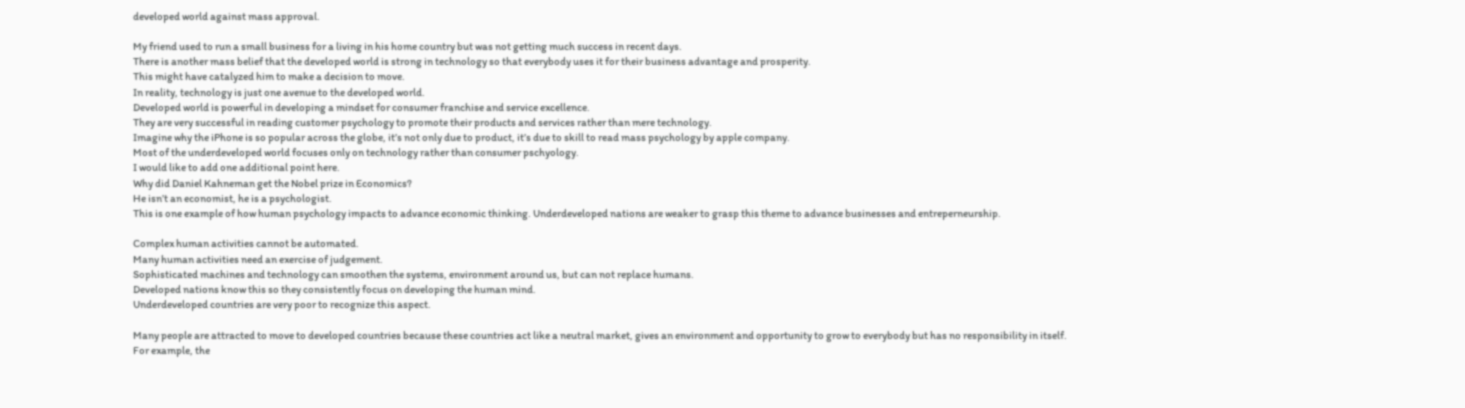developed world against mass approval.

My friend used to run a small business for a living in his home country but was not getting much success in recent days.
There is another mass belief that the developed world is strong in technology so that everybody uses it for their business advantage and prosperity.
This might have catalyzed him to make a decision to move.
In reality, technology is just one avenue to the developed world.
Developed world is powerful in developing a mindset for consumer franchise and service excellence.
They are very successful in reading customer psychology to promote their products and services rather than mere technology.
Imagine why the iPhone is so popular across the globe, it’s not only due to product, it’s due to skill to read mass psychology by apple company.
Most of the underdeveloped world focuses only on technology rather than consumer pschyology.
I would like to add one additional point here.
Why did Daniel Kahneman get the Nobel prize in Economics?
He isn’t an economist, he is a psychologist.
This is one example of how human psychology impacts to advance economic thinking. Underdeveloped nations are weaker to grasp this theme to advance businesses and entreperneurship.

Complex human activities cannot be automated.
Many human activities need an exercise of judgement.
Sophisticated machines and technology can smoothen the systems, environment around us, but can not replace humans.
Developed nations know this so they consistently focus on developing the human mind.
Underdeveloped countries are very poor to recognize this aspect.

Many people are attracted to move to developed countries because these countries act like a neutral market, gives an environment and opportunity to grow to everybody but has no responsibility in itself.
For example, the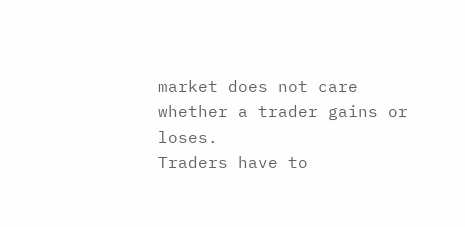market does not care whether a trader gains or loses.
Traders have to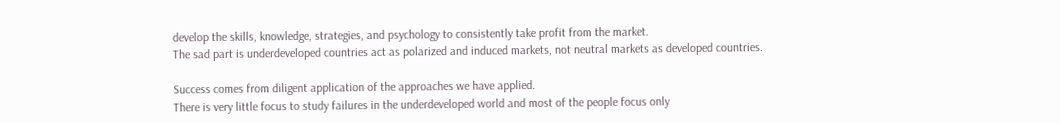develop the skills, knowledge, strategies, and psychology to consistently take profit from the market.
The sad part is underdeveloped countries act as polarized and induced markets, not neutral markets as developed countries.

Success comes from diligent application of the approaches we have applied.
There is very little focus to study failures in the underdeveloped world and most of the people focus only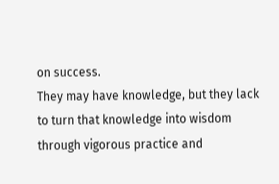on success.
They may have knowledge, but they lack to turn that knowledge into wisdom through vigorous practice and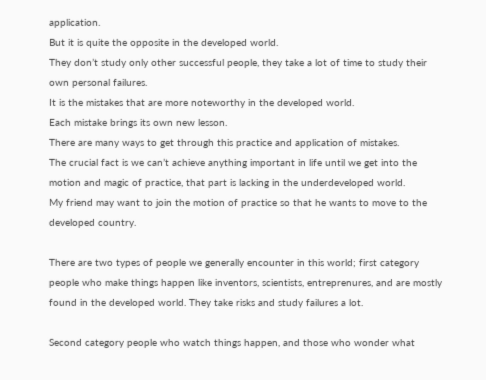application.
But it is quite the opposite in the developed world.
They don’t study only other successful people, they take a lot of time to study their own personal failures.
It is the mistakes that are more noteworthy in the developed world.
Each mistake brings its own new lesson.
There are many ways to get through this practice and application of mistakes.
The crucial fact is we can’t achieve anything important in life until we get into the motion and magic of practice, that part is lacking in the underdeveloped world.
My friend may want to join the motion of practice so that he wants to move to the developed country.

There are two types of people we generally encounter in this world; first category people who make things happen like inventors, scientists, entreprenures, and are mostly found in the developed world. They take risks and study failures a lot.

Second category people who watch things happen, and those who wonder what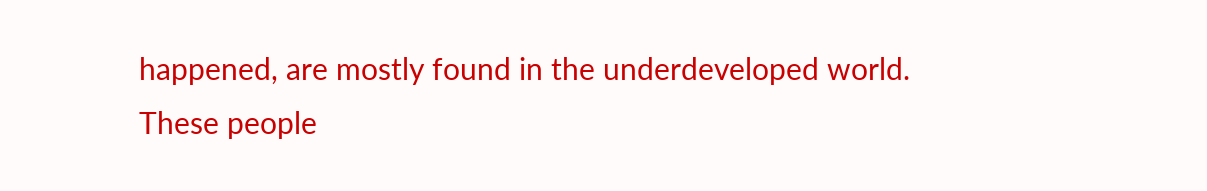happened, are mostly found in the underdeveloped world.
These people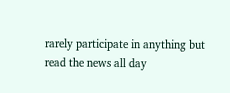rarely participate in anything but read the news all day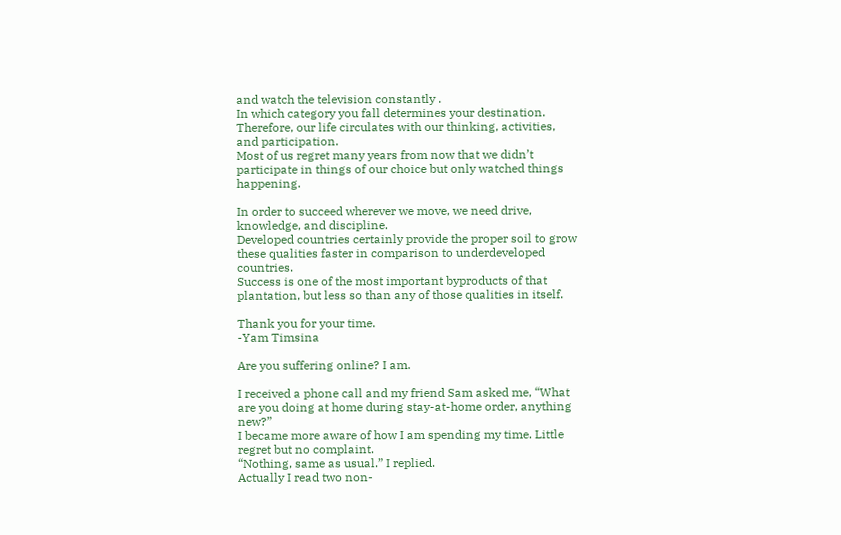and watch the television constantly .
In which category you fall determines your destination.
Therefore, our life circulates with our thinking, activities, and participation.
Most of us regret many years from now that we didn’t participate in things of our choice but only watched things happening.

In order to succeed wherever we move, we need drive, knowledge, and discipline.
Developed countries certainly provide the proper soil to grow these qualities faster in comparison to underdeveloped countries.
Success is one of the most important byproducts of that plantation, but less so than any of those qualities in itself.

Thank you for your time.
-Yam Timsina

Are you suffering online? I am.

I received a phone call and my friend Sam asked me, “What are you doing at home during stay-at-home order, anything new?”
I became more aware of how I am spending my time. Little regret but no complaint.
“Nothing, same as usual.” I replied.
Actually I read two non-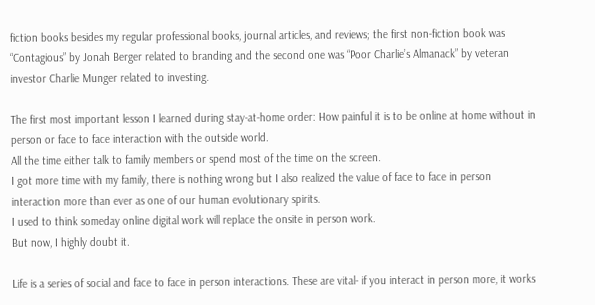fiction books besides my regular professional books, journal articles, and reviews; the first non-fiction book was “Contagious” by Jonah Berger related to branding and the second one was “Poor Charlie’s Almanack” by veteran investor Charlie Munger related to investing.

The first most important lesson I learned during stay-at-home order: How painful it is to be online at home without in person or face to face interaction with the outside world.
All the time either talk to family members or spend most of the time on the screen.
I got more time with my family, there is nothing wrong but I also realized the value of face to face in person interaction more than ever as one of our human evolutionary spirits.
I used to think someday online digital work will replace the onsite in person work.
But now, I highly doubt it.

Life is a series of social and face to face in person interactions. These are vital- if you interact in person more, it works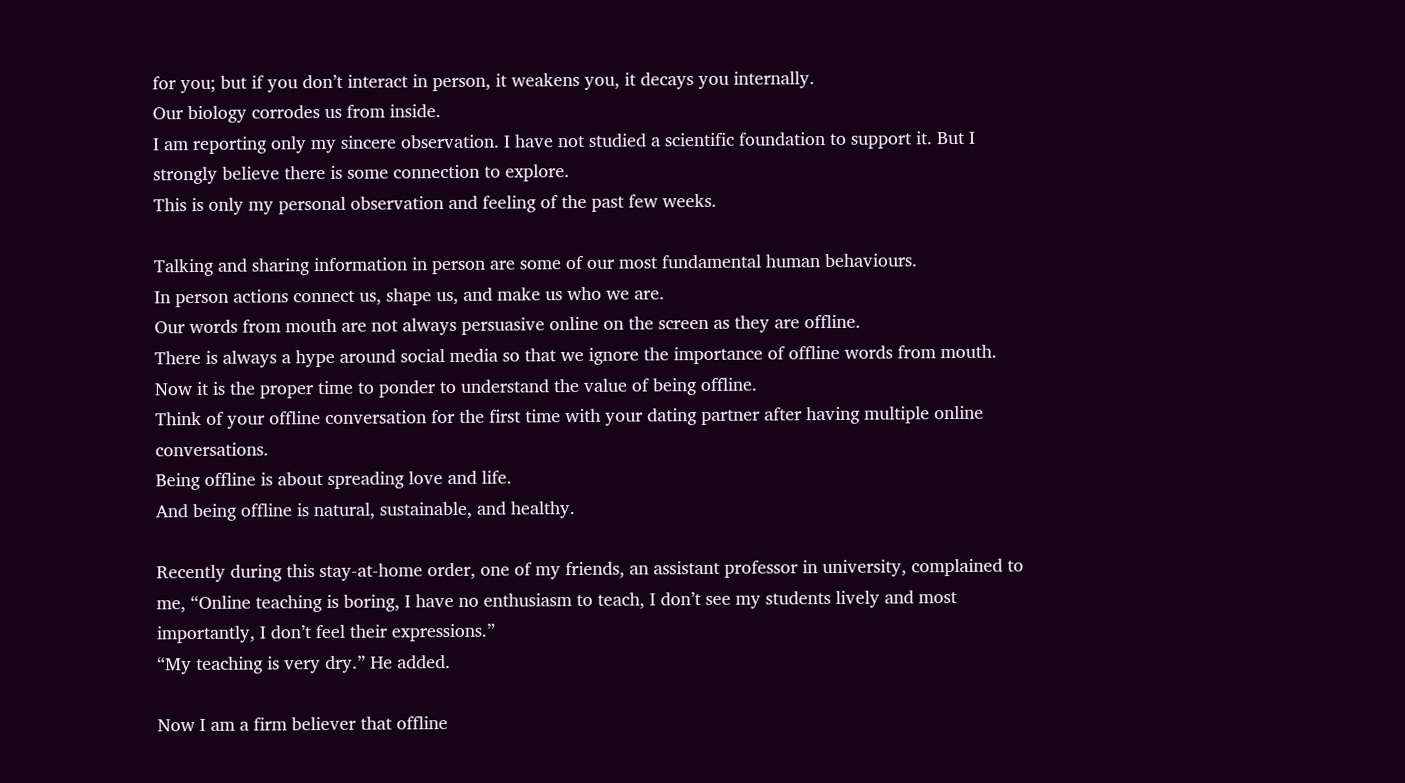for you; but if you don’t interact in person, it weakens you, it decays you internally.
Our biology corrodes us from inside.
I am reporting only my sincere observation. I have not studied a scientific foundation to support it. But I strongly believe there is some connection to explore.
This is only my personal observation and feeling of the past few weeks.

Talking and sharing information in person are some of our most fundamental human behaviours.
In person actions connect us, shape us, and make us who we are.
Our words from mouth are not always persuasive online on the screen as they are offline.
There is always a hype around social media so that we ignore the importance of offline words from mouth.
Now it is the proper time to ponder to understand the value of being offline.
Think of your offline conversation for the first time with your dating partner after having multiple online conversations.
Being offline is about spreading love and life.
And being offline is natural, sustainable, and healthy.

Recently during this stay-at-home order, one of my friends, an assistant professor in university, complained to me, “Online teaching is boring, I have no enthusiasm to teach, I don’t see my students lively and most importantly, I don’t feel their expressions.”
“My teaching is very dry.” He added.

Now I am a firm believer that offline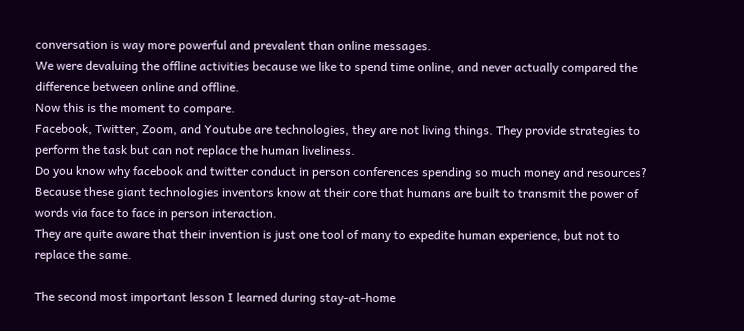conversation is way more powerful and prevalent than online messages.
We were devaluing the offline activities because we like to spend time online, and never actually compared the difference between online and offline.
Now this is the moment to compare.
Facebook, Twitter, Zoom, and Youtube are technologies, they are not living things. They provide strategies to perform the task but can not replace the human liveliness.
Do you know why facebook and twitter conduct in person conferences spending so much money and resources?
Because these giant technologies inventors know at their core that humans are built to transmit the power of words via face to face in person interaction.
They are quite aware that their invention is just one tool of many to expedite human experience, but not to replace the same.

The second most important lesson I learned during stay-at-home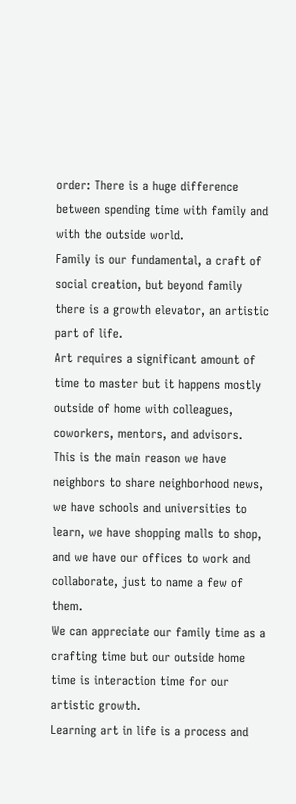order: There is a huge difference between spending time with family and with the outside world.
Family is our fundamental, a craft of social creation, but beyond family there is a growth elevator, an artistic part of life.
Art requires a significant amount of time to master but it happens mostly outside of home with colleagues, coworkers, mentors, and advisors.
This is the main reason we have neighbors to share neighborhood news, we have schools and universities to learn, we have shopping malls to shop, and we have our offices to work and collaborate, just to name a few of them.
We can appreciate our family time as a crafting time but our outside home time is interaction time for our artistic growth.
Learning art in life is a process and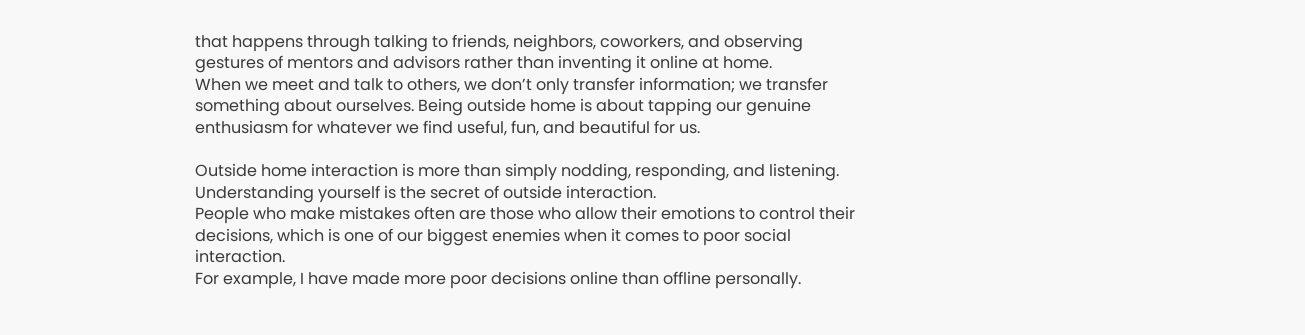that happens through talking to friends, neighbors, coworkers, and observing gestures of mentors and advisors rather than inventing it online at home.
When we meet and talk to others, we don’t only transfer information; we transfer something about ourselves. Being outside home is about tapping our genuine enthusiasm for whatever we find useful, fun, and beautiful for us.

Outside home interaction is more than simply nodding, responding, and listening.
Understanding yourself is the secret of outside interaction.
People who make mistakes often are those who allow their emotions to control their decisions, which is one of our biggest enemies when it comes to poor social interaction.
For example, I have made more poor decisions online than offline personally.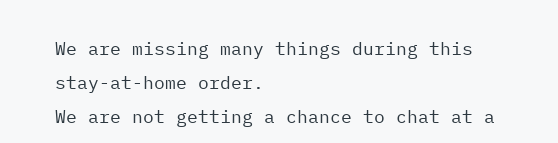We are missing many things during this stay-at-home order.
We are not getting a chance to chat at a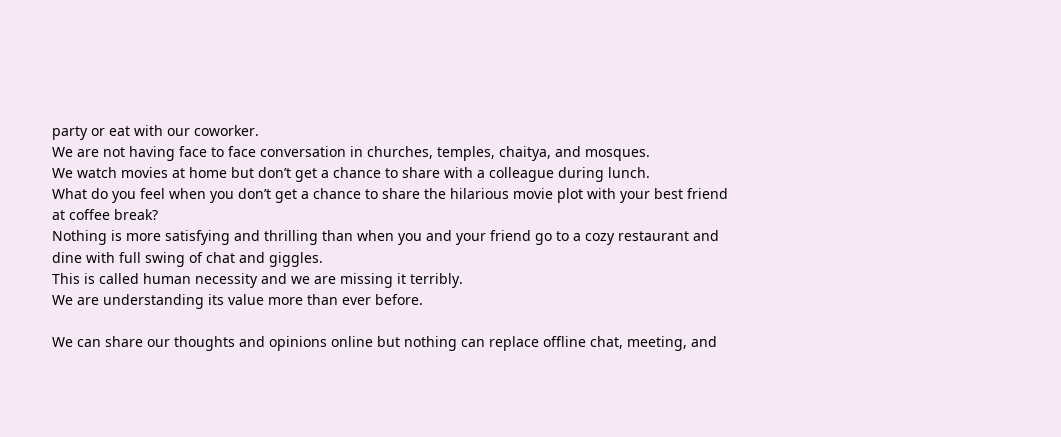party or eat with our coworker.
We are not having face to face conversation in churches, temples, chaitya, and mosques.
We watch movies at home but don’t get a chance to share with a colleague during lunch.
What do you feel when you don’t get a chance to share the hilarious movie plot with your best friend at coffee break?
Nothing is more satisfying and thrilling than when you and your friend go to a cozy restaurant and dine with full swing of chat and giggles.
This is called human necessity and we are missing it terribly.
We are understanding its value more than ever before.

We can share our thoughts and opinions online but nothing can replace offline chat, meeting, and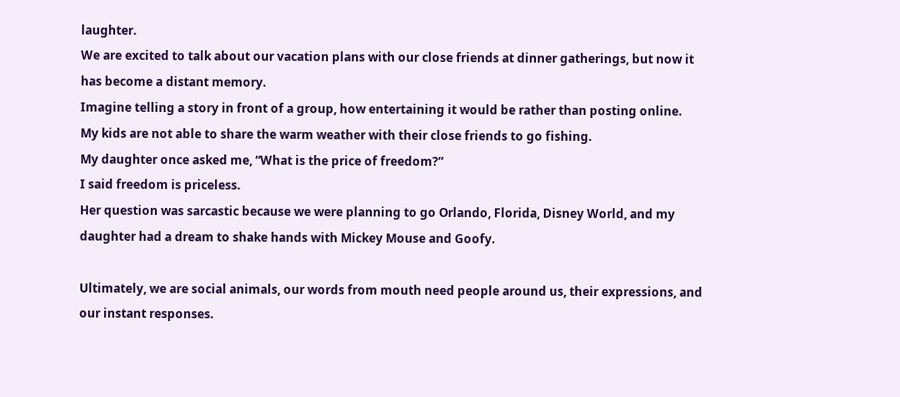laughter.
We are excited to talk about our vacation plans with our close friends at dinner gatherings, but now it has become a distant memory.
Imagine telling a story in front of a group, how entertaining it would be rather than posting online.
My kids are not able to share the warm weather with their close friends to go fishing.
My daughter once asked me, “What is the price of freedom?”
I said freedom is priceless.
Her question was sarcastic because we were planning to go Orlando, Florida, Disney World, and my daughter had a dream to shake hands with Mickey Mouse and Goofy.

Ultimately, we are social animals, our words from mouth need people around us, their expressions, and our instant responses.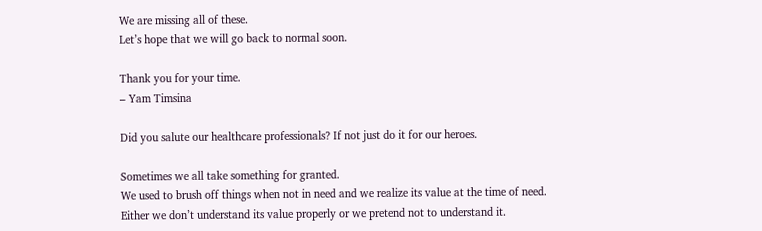We are missing all of these.
Let’s hope that we will go back to normal soon.

Thank you for your time.
– Yam Timsina

Did you salute our healthcare professionals? If not just do it for our heroes.

Sometimes we all take something for granted.
We used to brush off things when not in need and we realize its value at the time of need.
Either we don’t understand its value properly or we pretend not to understand it.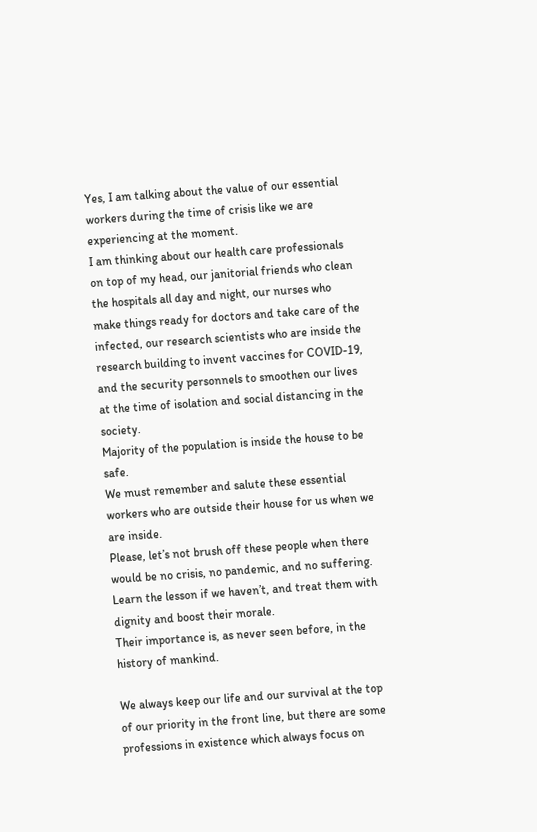Yes, I am talking about the value of our essential workers during the time of crisis like we are experiencing at the moment.
I am thinking about our health care professionals on top of my head, our janitorial friends who clean the hospitals all day and night, our nurses who make things ready for doctors and take care of the infected, our research scientists who are inside the research building to invent vaccines for COVID-19, and the security personnels to smoothen our lives at the time of isolation and social distancing in the society.
Majority of the population is inside the house to be safe.
We must remember and salute these essential workers who are outside their house for us when we are inside.
Please, let’s not brush off these people when there would be no crisis, no pandemic, and no suffering.
Learn the lesson if we haven’t, and treat them with dignity and boost their morale.
Their importance is, as never seen before, in the history of mankind.

We always keep our life and our survival at the top of our priority in the front line, but there are some professions in existence which always focus on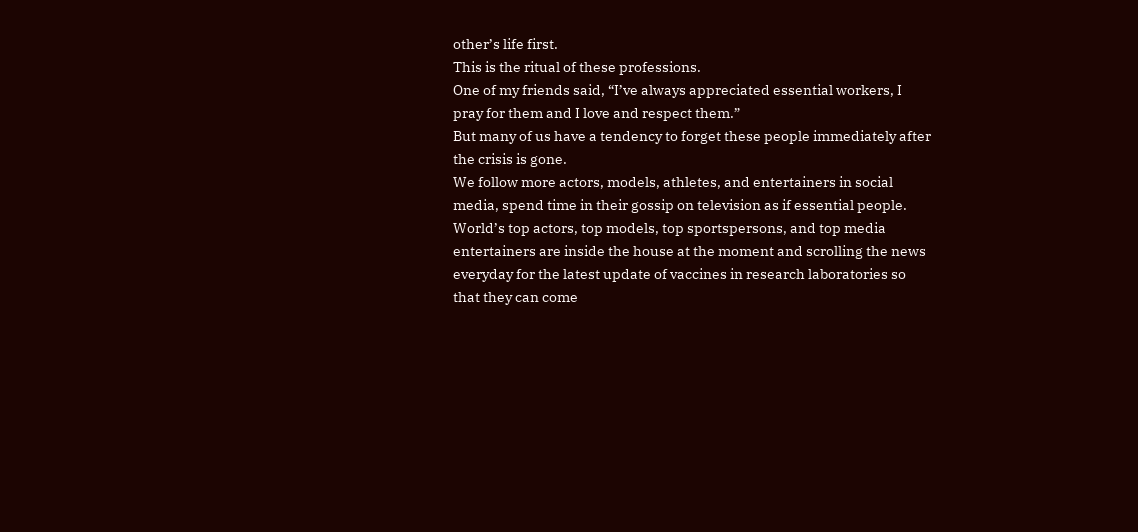other’s life first.
This is the ritual of these professions.
One of my friends said, “I’ve always appreciated essential workers, I pray for them and I love and respect them.”
But many of us have a tendency to forget these people immediately after the crisis is gone.
We follow more actors, models, athletes, and entertainers in social media, spend time in their gossip on television as if essential people.
World’s top actors, top models, top sportspersons, and top media entertainers are inside the house at the moment and scrolling the news everyday for the latest update of vaccines in research laboratories so that they can come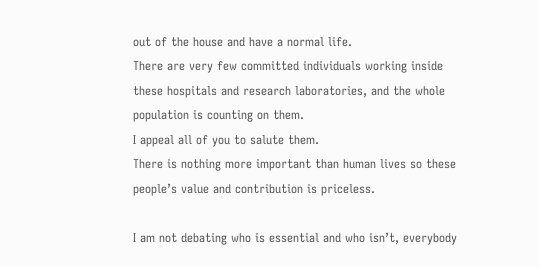out of the house and have a normal life.
There are very few committed individuals working inside these hospitals and research laboratories, and the whole population is counting on them.
I appeal all of you to salute them.
There is nothing more important than human lives so these people’s value and contribution is priceless.

I am not debating who is essential and who isn’t, everybody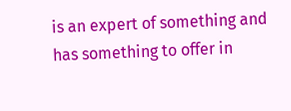is an expert of something and has something to offer in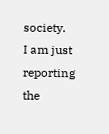society.
I am just reporting the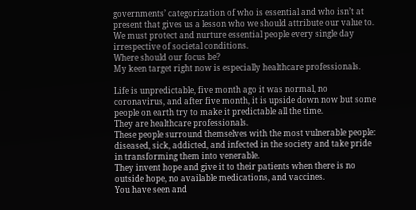governments’ categorization of who is essential and who isn’t at present that gives us a lesson who we should attribute our value to.
We must protect and nurture essential people every single day irrespective of societal conditions.
Where should our focus be?
My keen target right now is especially healthcare professionals.

Life is unpredictable, five month ago it was normal, no coronavirus, and after five month, it is upside down now but some people on earth try to make it predictable all the time.
They are healthcare professionals.
These people surround themselves with the most vulnerable people: diseased, sick, addicted, and infected in the society and take pride in transforming them into venerable.
They invent hope and give it to their patients when there is no outside hope, no available medications, and vaccines.
You have seen and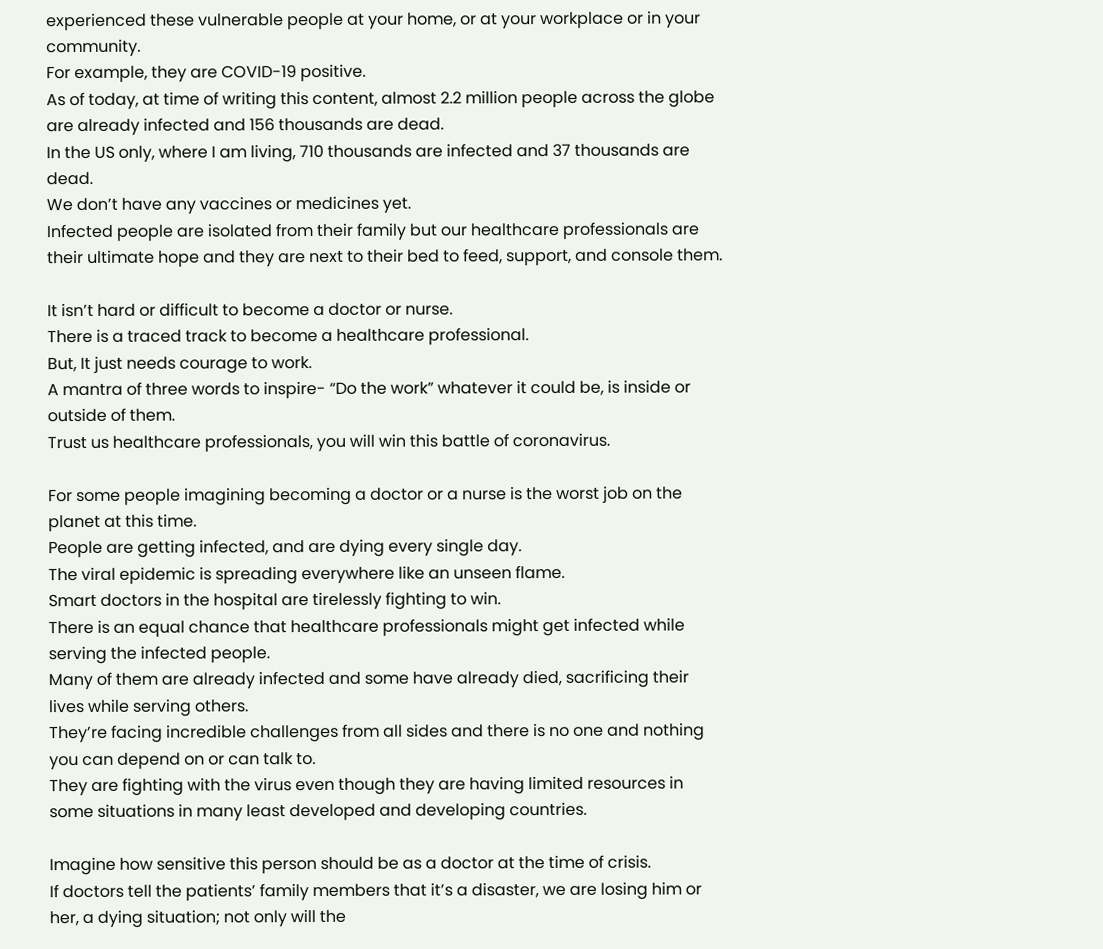experienced these vulnerable people at your home, or at your workplace or in your community.
For example, they are COVID-19 positive.
As of today, at time of writing this content, almost 2.2 million people across the globe are already infected and 156 thousands are dead.
In the US only, where I am living, 710 thousands are infected and 37 thousands are dead.
We don’t have any vaccines or medicines yet.
Infected people are isolated from their family but our healthcare professionals are their ultimate hope and they are next to their bed to feed, support, and console them.

It isn’t hard or difficult to become a doctor or nurse.
There is a traced track to become a healthcare professional.
But, It just needs courage to work.
A mantra of three words to inspire- “Do the work” whatever it could be, is inside or outside of them.
Trust us healthcare professionals, you will win this battle of coronavirus.

For some people imagining becoming a doctor or a nurse is the worst job on the planet at this time.
People are getting infected, and are dying every single day.
The viral epidemic is spreading everywhere like an unseen flame.
Smart doctors in the hospital are tirelessly fighting to win.
There is an equal chance that healthcare professionals might get infected while serving the infected people.
Many of them are already infected and some have already died, sacrificing their lives while serving others.
They’re facing incredible challenges from all sides and there is no one and nothing you can depend on or can talk to.
They are fighting with the virus even though they are having limited resources in some situations in many least developed and developing countries.

Imagine how sensitive this person should be as a doctor at the time of crisis.
If doctors tell the patients’ family members that it’s a disaster, we are losing him or her, a dying situation; not only will the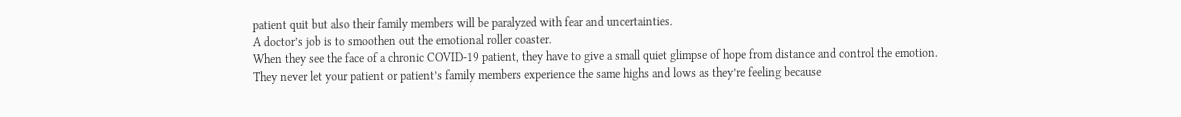patient quit but also their family members will be paralyzed with fear and uncertainties.
A doctor’s job is to smoothen out the emotional roller coaster.
When they see the face of a chronic COVID-19 patient, they have to give a small quiet glimpse of hope from distance and control the emotion.
They never let your patient or patient’s family members experience the same highs and lows as they’re feeling because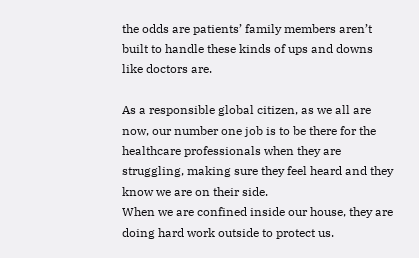the odds are patients’ family members aren’t built to handle these kinds of ups and downs like doctors are.

As a responsible global citizen, as we all are now, our number one job is to be there for the healthcare professionals when they are struggling, making sure they feel heard and they know we are on their side.
When we are confined inside our house, they are doing hard work outside to protect us.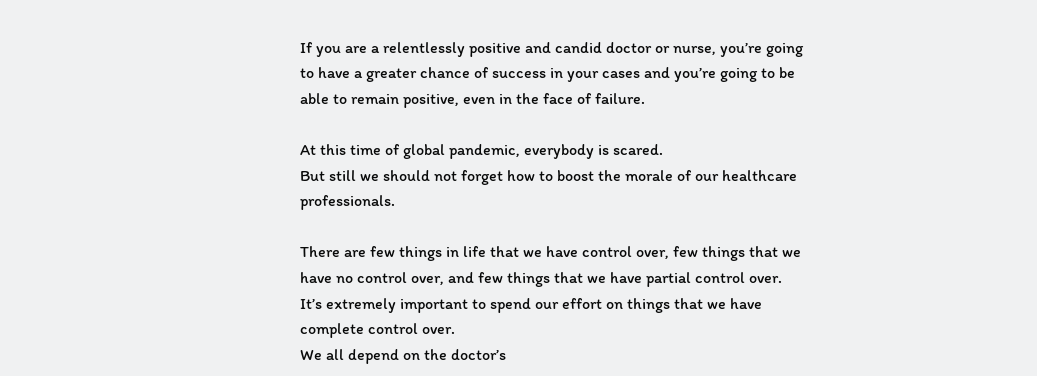If you are a relentlessly positive and candid doctor or nurse, you’re going to have a greater chance of success in your cases and you’re going to be able to remain positive, even in the face of failure.

At this time of global pandemic, everybody is scared.
But still we should not forget how to boost the morale of our healthcare professionals.

There are few things in life that we have control over, few things that we have no control over, and few things that we have partial control over.
It’s extremely important to spend our effort on things that we have complete control over.
We all depend on the doctor’s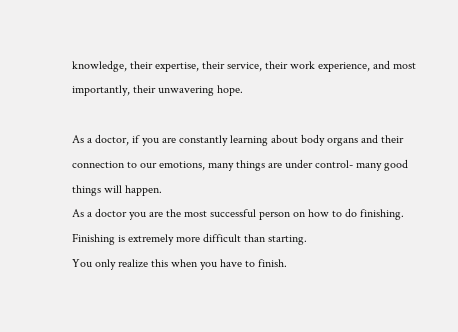knowledge, their expertise, their service, their work experience, and most importantly, their unwavering hope.

As a doctor, if you are constantly learning about body organs and their connection to our emotions, many things are under control- many good things will happen.
As a doctor you are the most successful person on how to do finishing.
Finishing is extremely more difficult than starting.
You only realize this when you have to finish.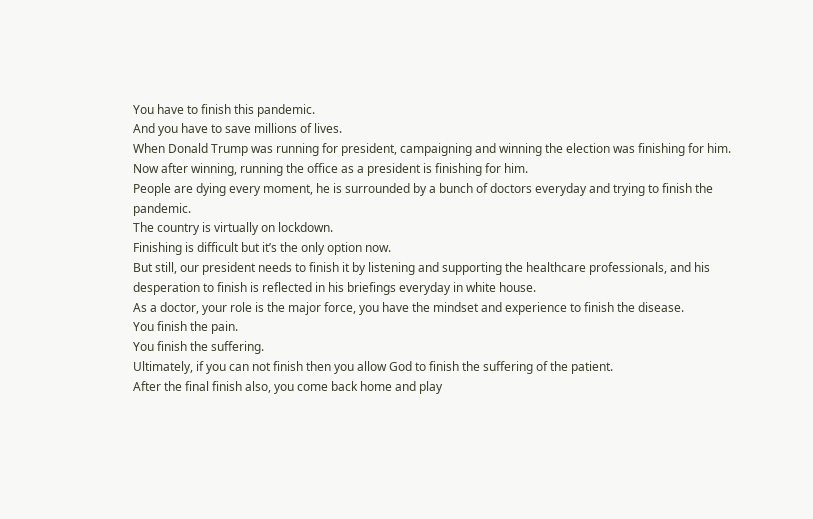You have to finish this pandemic.
And you have to save millions of lives.
When Donald Trump was running for president, campaigning and winning the election was finishing for him.
Now after winning, running the office as a president is finishing for him.
People are dying every moment, he is surrounded by a bunch of doctors everyday and trying to finish the pandemic.
The country is virtually on lockdown.
Finishing is difficult but it’s the only option now.
But still, our president needs to finish it by listening and supporting the healthcare professionals, and his desperation to finish is reflected in his briefings everyday in white house.
As a doctor, your role is the major force, you have the mindset and experience to finish the disease.
You finish the pain.
You finish the suffering.
Ultimately, if you can not finish then you allow God to finish the suffering of the patient.
After the final finish also, you come back home and play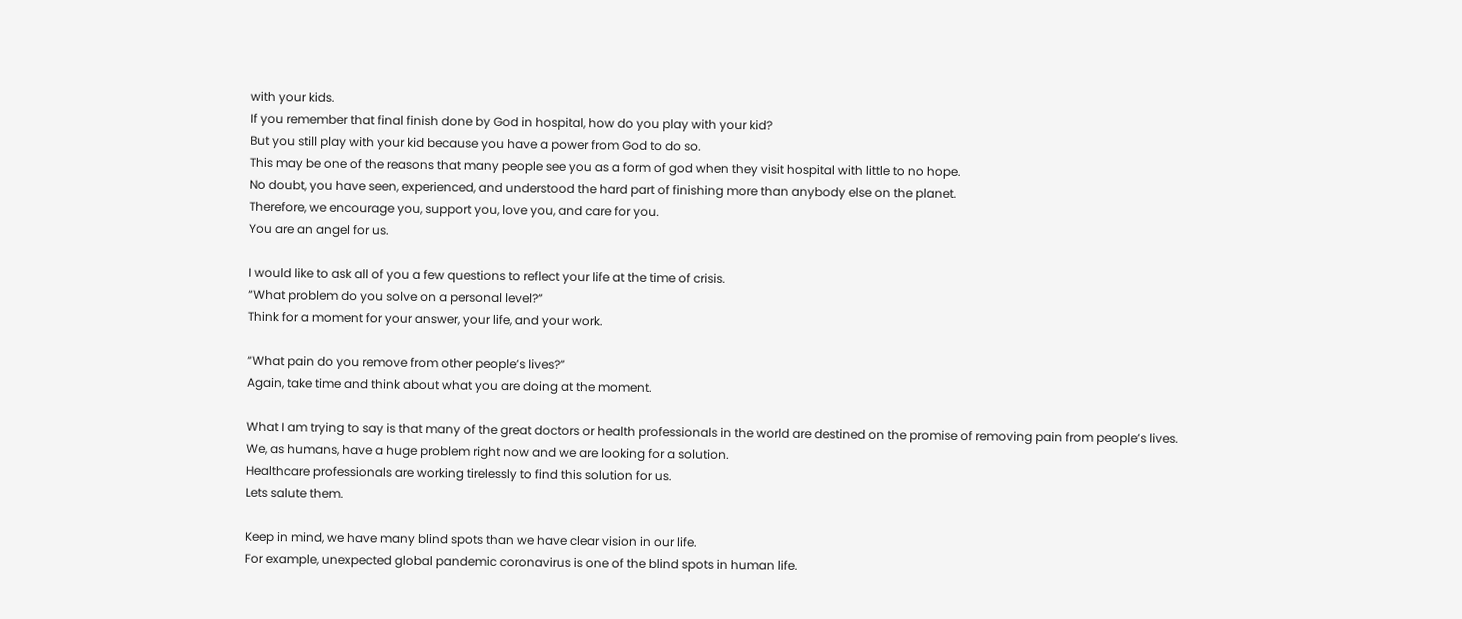with your kids.
If you remember that final finish done by God in hospital, how do you play with your kid?
But you still play with your kid because you have a power from God to do so.
This may be one of the reasons that many people see you as a form of god when they visit hospital with little to no hope.
No doubt, you have seen, experienced, and understood the hard part of finishing more than anybody else on the planet.
Therefore, we encourage you, support you, love you, and care for you.
You are an angel for us.

I would like to ask all of you a few questions to reflect your life at the time of crisis.
“What problem do you solve on a personal level?”
Think for a moment for your answer, your life, and your work.

“What pain do you remove from other people’s lives?”
Again, take time and think about what you are doing at the moment.

What I am trying to say is that many of the great doctors or health professionals in the world are destined on the promise of removing pain from people’s lives.
We, as humans, have a huge problem right now and we are looking for a solution.
Healthcare professionals are working tirelessly to find this solution for us.
Lets salute them.

Keep in mind, we have many blind spots than we have clear vision in our life.
For example, unexpected global pandemic coronavirus is one of the blind spots in human life.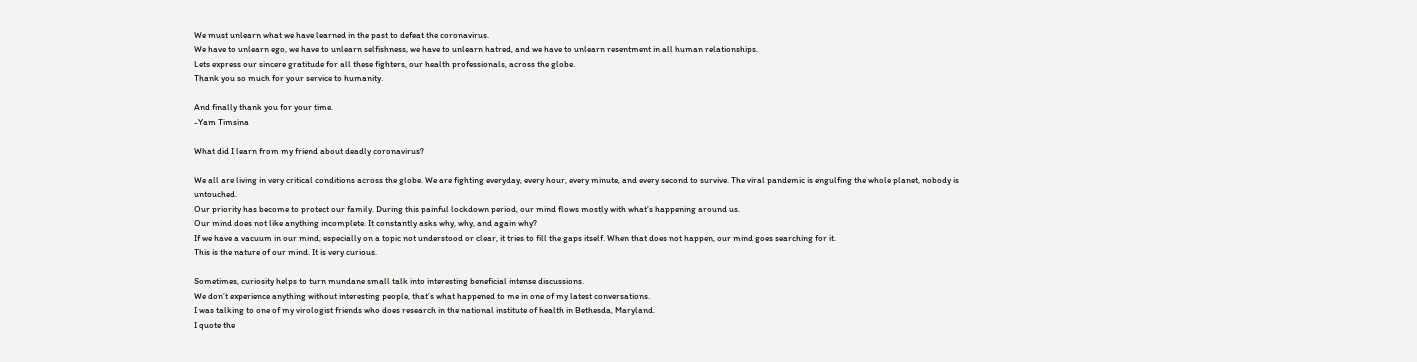We must unlearn what we have learned in the past to defeat the coronavirus.
We have to unlearn ego, we have to unlearn selfishness, we have to unlearn hatred, and we have to unlearn resentment in all human relationships.
Lets express our sincere gratitude for all these fighters, our health professionals, across the globe.
Thank you so much for your service to humanity.

And finally thank you for your time.
-Yam Timsina

What did I learn from my friend about deadly coronavirus?

We all are living in very critical conditions across the globe. We are fighting everyday, every hour, every minute, and every second to survive. The viral pandemic is engulfing the whole planet, nobody is untouched.
Our priority has become to protect our family. During this painful lockdown period, our mind flows mostly with what’s happening around us.
Our mind does not like anything incomplete. It constantly asks why, why, and again why?
If we have a vacuum in our mind, especially on a topic not understood or clear, it tries to fill the gaps itself. When that does not happen, our mind goes searching for it.
This is the nature of our mind. It is very curious.

Sometimes, curiosity helps to turn mundane small talk into interesting beneficial intense discussions.
We don’t experience anything without interesting people, that’s what happened to me in one of my latest conversations.
I was talking to one of my virologist friends who does research in the national institute of health in Bethesda, Maryland.
I quote the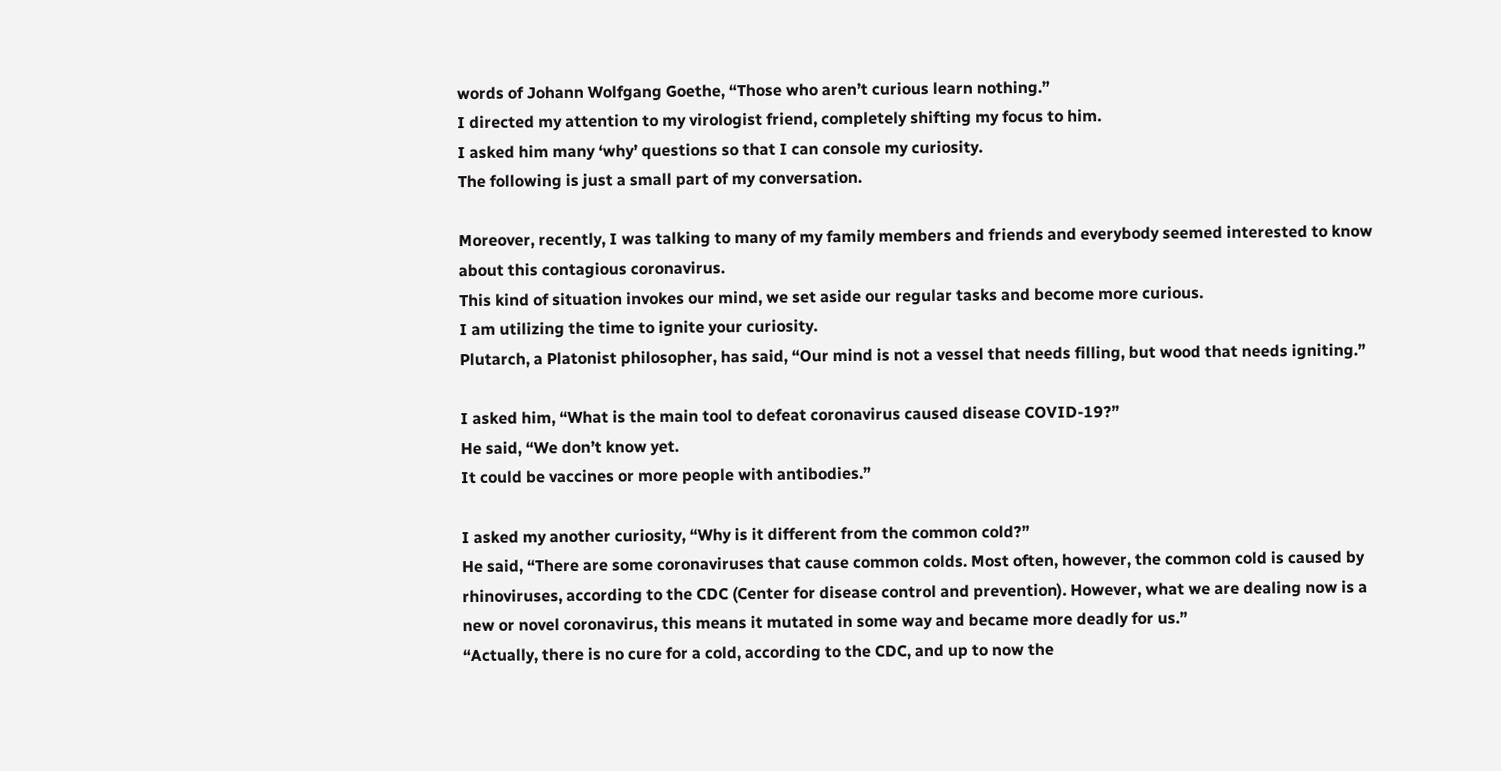words of Johann Wolfgang Goethe, “Those who aren’t curious learn nothing.”
I directed my attention to my virologist friend, completely shifting my focus to him.
I asked him many ‘why’ questions so that I can console my curiosity.
The following is just a small part of my conversation.

Moreover, recently, I was talking to many of my family members and friends and everybody seemed interested to know about this contagious coronavirus.
This kind of situation invokes our mind, we set aside our regular tasks and become more curious.
I am utilizing the time to ignite your curiosity.
Plutarch, a Platonist philosopher, has said, “Our mind is not a vessel that needs filling, but wood that needs igniting.”

I asked him, “What is the main tool to defeat coronavirus caused disease COVID-19?”
He said, “We don’t know yet.
It could be vaccines or more people with antibodies.”

I asked my another curiosity, “Why is it different from the common cold?”
He said, “There are some coronaviruses that cause common colds. Most often, however, the common cold is caused by rhinoviruses, according to the CDC (Center for disease control and prevention). However, what we are dealing now is a new or novel coronavirus, this means it mutated in some way and became more deadly for us.”
“Actually, there is no cure for a cold, according to the CDC, and up to now the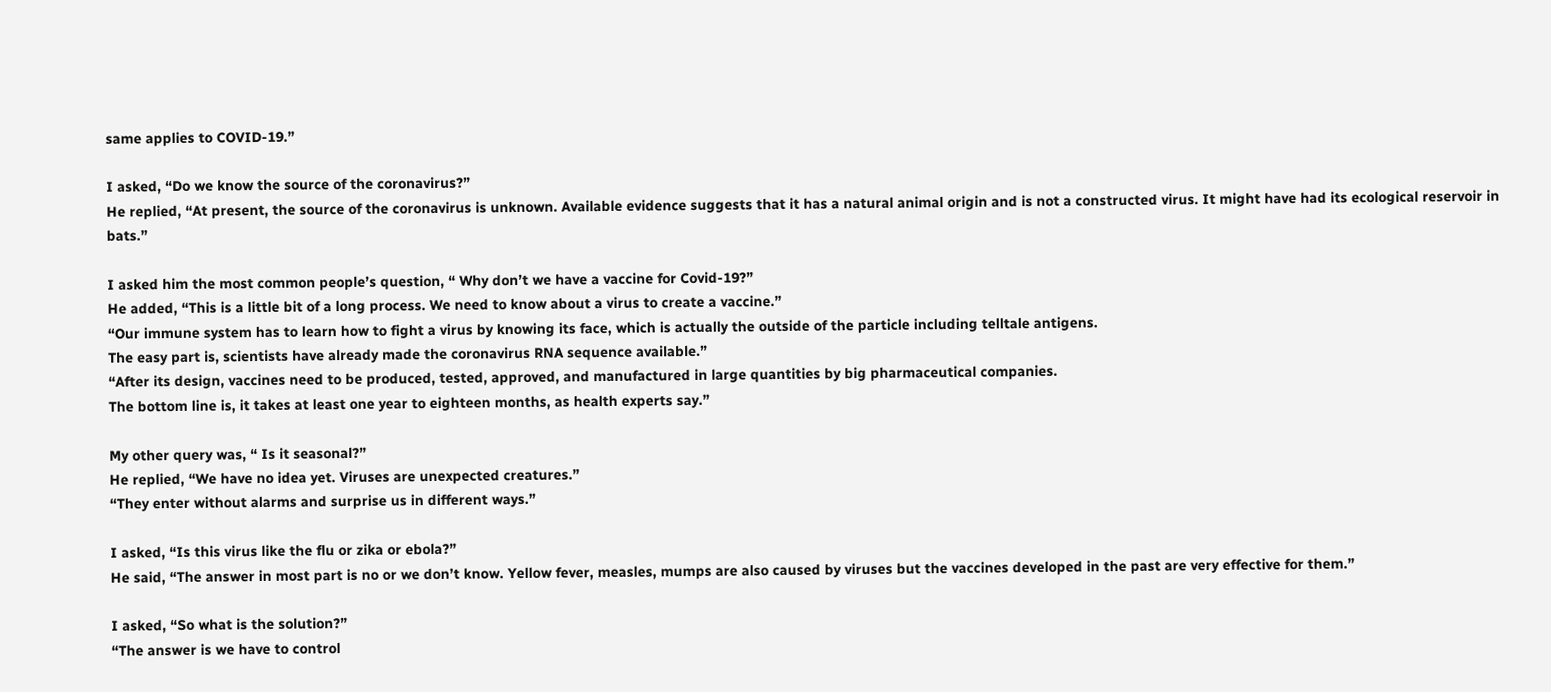same applies to COVID-19.”

I asked, “Do we know the source of the coronavirus?”
He replied, “At present, the source of the coronavirus is unknown. Available evidence suggests that it has a natural animal origin and is not a constructed virus. It might have had its ecological reservoir in bats.”

I asked him the most common people’s question, “ Why don’t we have a vaccine for Covid-19?”
He added, “This is a little bit of a long process. We need to know about a virus to create a vaccine.”
“Our immune system has to learn how to fight a virus by knowing its face, which is actually the outside of the particle including telltale antigens.
The easy part is, scientists have already made the coronavirus RNA sequence available.”
“After its design, vaccines need to be produced, tested, approved, and manufactured in large quantities by big pharmaceutical companies.
The bottom line is, it takes at least one year to eighteen months, as health experts say.”

My other query was, “ Is it seasonal?”
He replied, “We have no idea yet. Viruses are unexpected creatures.”
“They enter without alarms and surprise us in different ways.”

I asked, “Is this virus like the flu or zika or ebola?”
He said, “The answer in most part is no or we don’t know. Yellow fever, measles, mumps are also caused by viruses but the vaccines developed in the past are very effective for them.”

I asked, “So what is the solution?”
“The answer is we have to control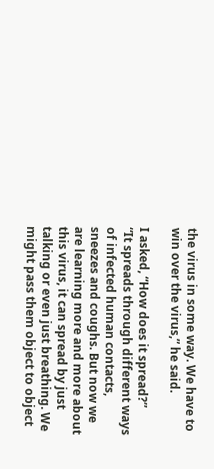the virus in some way. We have to win over the virus,” he said.

I asked, “How does it spread?”
“It spreads through different ways of infected human contacts, sneezes and coughs. But now we are learning more and more about this virus, it can spread by just talking or even just breathing. We might pass them object to object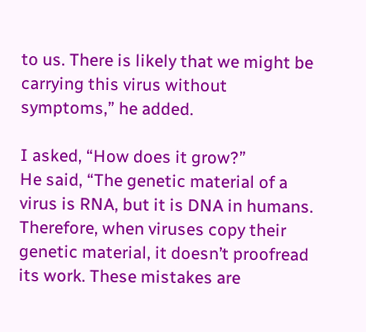to us. There is likely that we might be carrying this virus without symptoms,” he added.

I asked, “How does it grow?”
He said, “The genetic material of a virus is RNA, but it is DNA in humans. Therefore, when viruses copy their genetic material, it doesn’t proofread its work. These mistakes are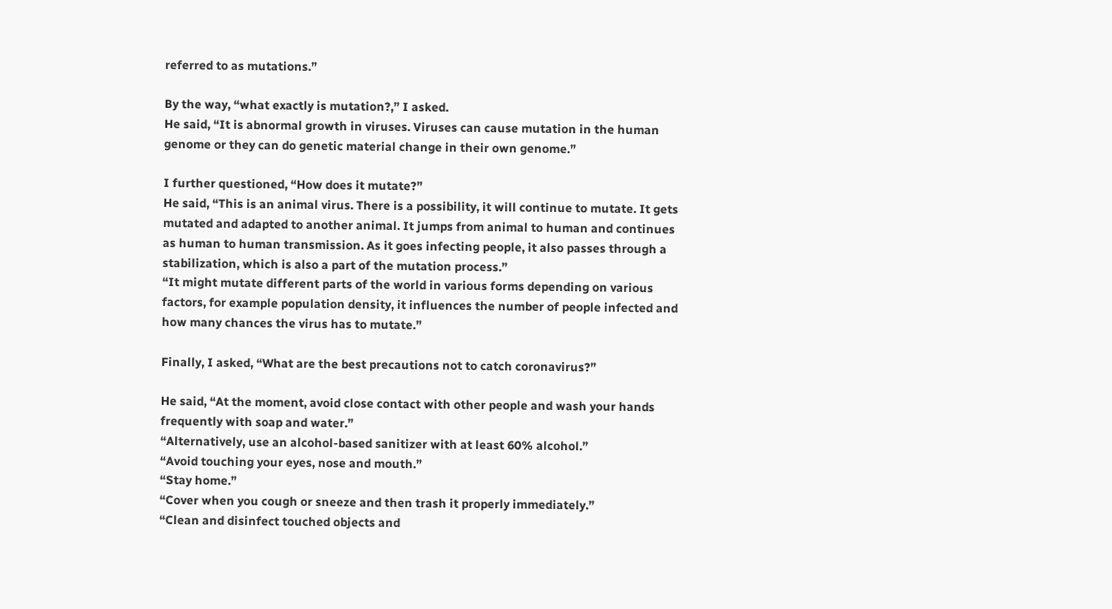referred to as mutations.”

By the way, “what exactly is mutation?,” I asked.
He said, “It is abnormal growth in viruses. Viruses can cause mutation in the human genome or they can do genetic material change in their own genome.”

I further questioned, “How does it mutate?”
He said, “This is an animal virus. There is a possibility, it will continue to mutate. It gets mutated and adapted to another animal. It jumps from animal to human and continues as human to human transmission. As it goes infecting people, it also passes through a stabilization, which is also a part of the mutation process.”
“It might mutate different parts of the world in various forms depending on various factors, for example population density, it influences the number of people infected and how many chances the virus has to mutate.”

Finally, I asked, “What are the best precautions not to catch coronavirus?”

He said, “At the moment, avoid close contact with other people and wash your hands frequently with soap and water.”
“Alternatively, use an alcohol-based sanitizer with at least 60% alcohol.”
“Avoid touching your eyes, nose and mouth.”
“Stay home.”
“Cover when you cough or sneeze and then trash it properly immediately.”
“Clean and disinfect touched objects and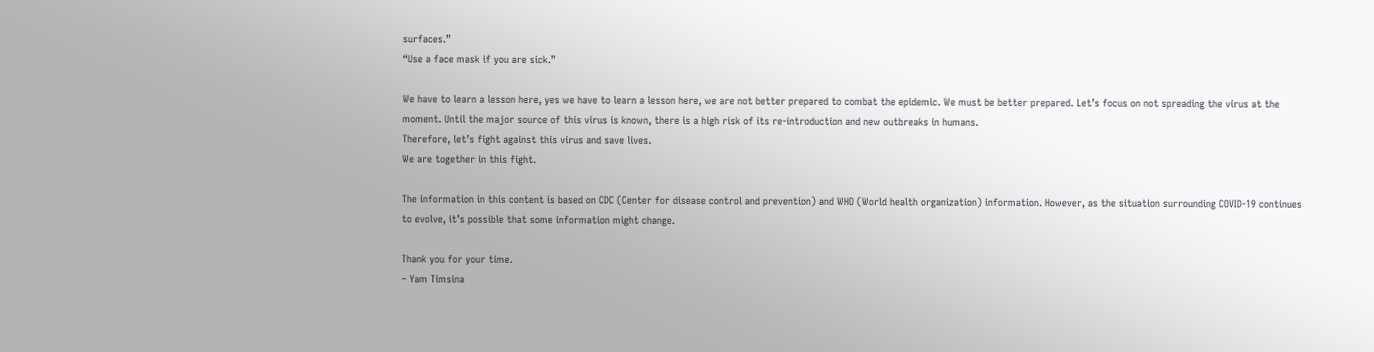surfaces.”
“Use a face mask if you are sick.”

We have to learn a lesson here, yes we have to learn a lesson here, we are not better prepared to combat the epidemic. We must be better prepared. Let’s focus on not spreading the virus at the moment. Until the major source of this virus is known, there is a high risk of its re-introduction and new outbreaks in humans.
Therefore, let’s fight against this virus and save lives.
We are together in this fight.

The information in this content is based on CDC (Center for disease control and prevention) and WHO (World health organization) information. However, as the situation surrounding COVID-19 continues to evolve, it’s possible that some information might change.

Thank you for your time.
– Yam Timsina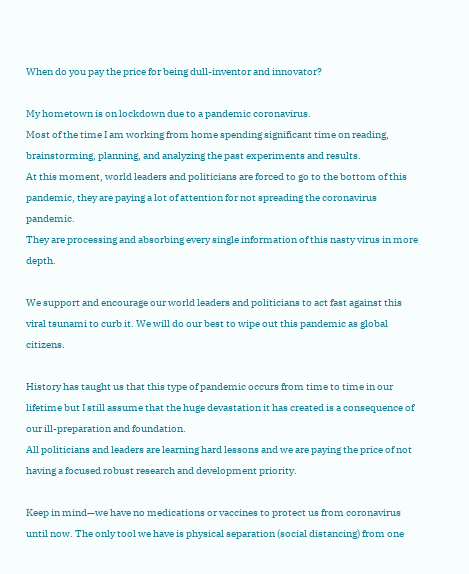When do you pay the price for being dull-inventor and innovator?

My hometown is on lockdown due to a pandemic coronavirus.
Most of the time I am working from home spending significant time on reading, brainstorming, planning, and analyzing the past experiments and results.
At this moment, world leaders and politicians are forced to go to the bottom of this pandemic, they are paying a lot of attention for not spreading the coronavirus pandemic.
They are processing and absorbing every single information of this nasty virus in more depth.

We support and encourage our world leaders and politicians to act fast against this viral tsunami to curb it. We will do our best to wipe out this pandemic as global citizens.

History has taught us that this type of pandemic occurs from time to time in our lifetime but I still assume that the huge devastation it has created is a consequence of our ill-preparation and foundation.
All politicians and leaders are learning hard lessons and we are paying the price of not having a focused robust research and development priority.

Keep in mind—we have no medications or vaccines to protect us from coronavirus until now. The only tool we have is physical separation (social distancing) from one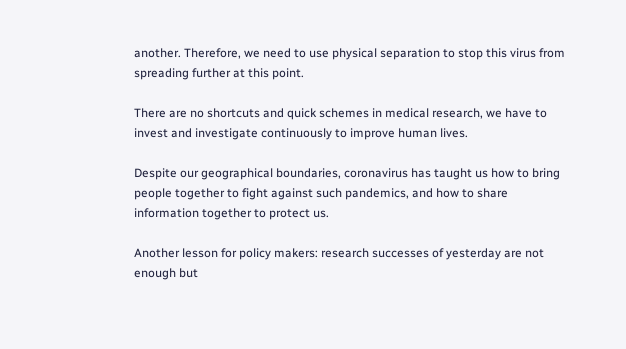another. Therefore, we need to use physical separation to stop this virus from spreading further at this point.

There are no shortcuts and quick schemes in medical research, we have to invest and investigate continuously to improve human lives.

Despite our geographical boundaries, coronavirus has taught us how to bring people together to fight against such pandemics, and how to share information together to protect us.

Another lesson for policy makers: research successes of yesterday are not enough but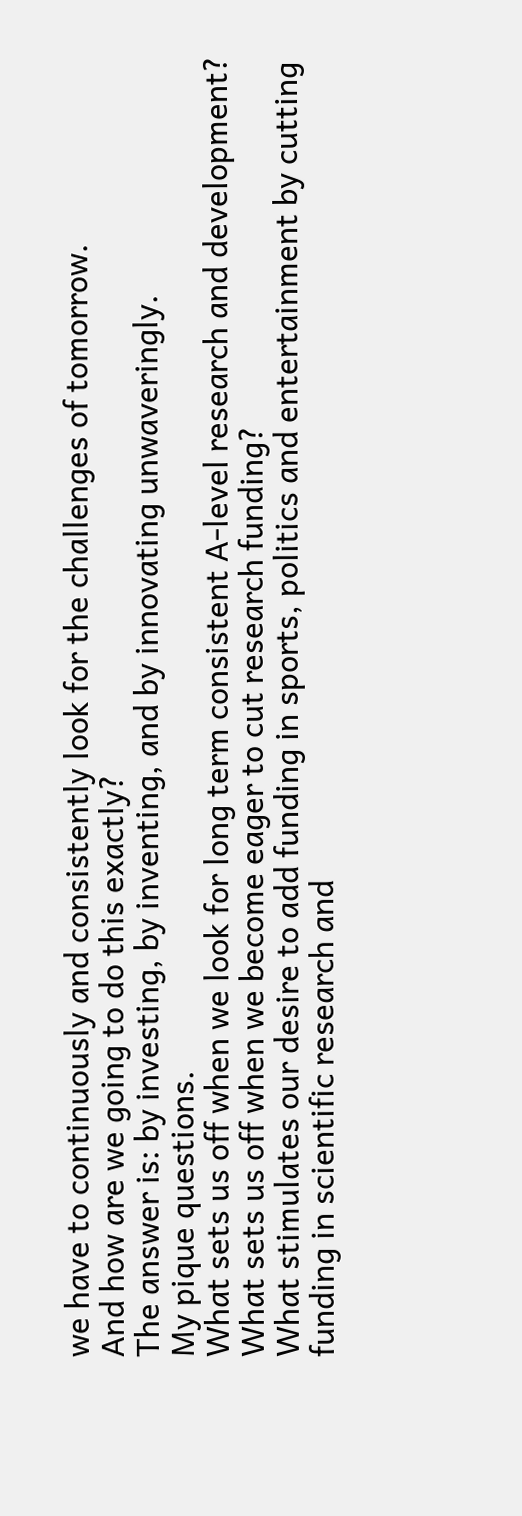we have to continuously and consistently look for the challenges of tomorrow.
And how are we going to do this exactly?
The answer is: by investing, by inventing, and by innovating unwaveringly.
My pique questions.
What sets us off when we look for long term consistent A-level research and development?
What sets us off when we become eager to cut research funding?
What stimulates our desire to add funding in sports, politics and entertainment by cutting funding in scientific research and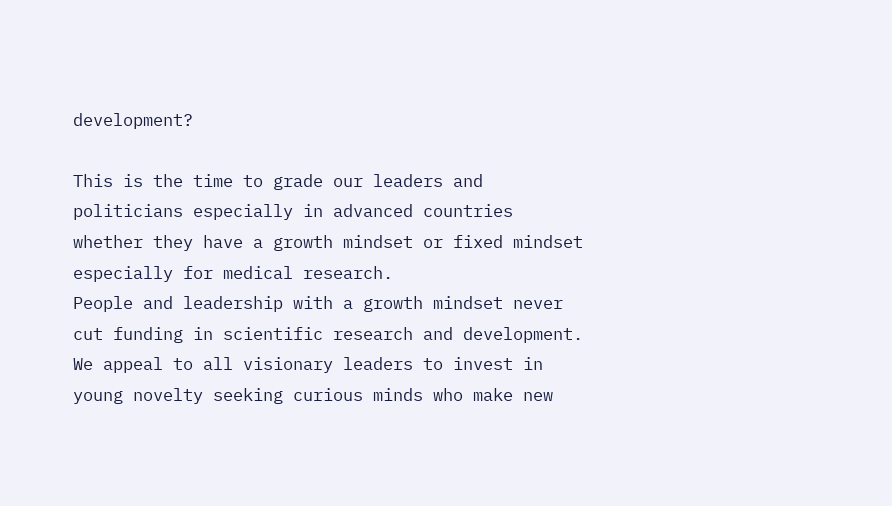development?

This is the time to grade our leaders and politicians especially in advanced countries whether they have a growth mindset or fixed mindset especially for medical research.
People and leadership with a growth mindset never cut funding in scientific research and development.
We appeal to all visionary leaders to invest in young novelty seeking curious minds who make new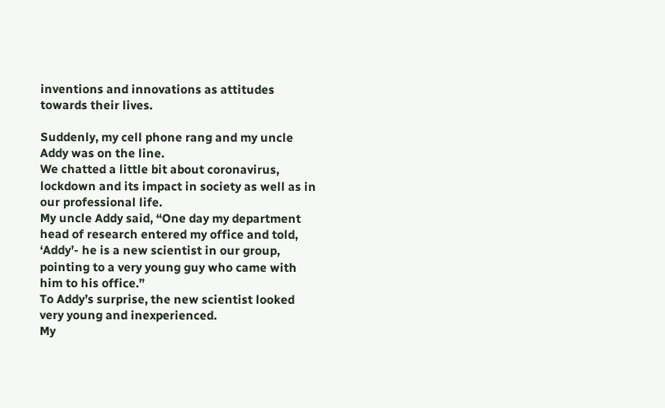inventions and innovations as attitudes towards their lives.

Suddenly, my cell phone rang and my uncle Addy was on the line.
We chatted a little bit about coronavirus, lockdown and its impact in society as well as in our professional life.
My uncle Addy said, “One day my department head of research entered my office and told, ‘Addy’- he is a new scientist in our group, pointing to a very young guy who came with him to his office.”
To Addy’s surprise, the new scientist looked very young and inexperienced.
My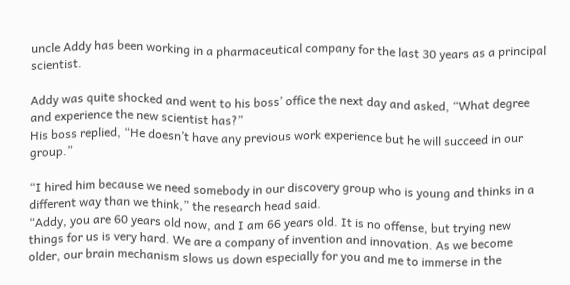uncle Addy has been working in a pharmaceutical company for the last 30 years as a principal scientist.

Addy was quite shocked and went to his boss’ office the next day and asked, “What degree and experience the new scientist has?”
His boss replied, “He doesn’t have any previous work experience but he will succeed in our group.”

“I hired him because we need somebody in our discovery group who is young and thinks in a different way than we think,” the research head said.
“Addy, you are 60 years old now, and I am 66 years old. It is no offense, but trying new things for us is very hard. We are a company of invention and innovation. As we become older, our brain mechanism slows us down especially for you and me to immerse in the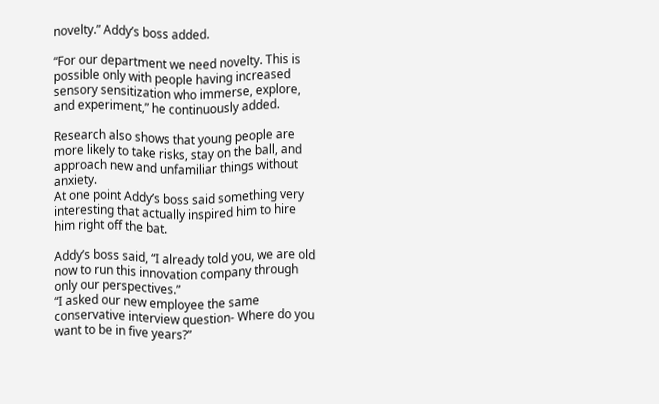novelty.” Addy’s boss added.

“For our department we need novelty. This is possible only with people having increased sensory sensitization who immerse, explore, and experiment,” he continuously added.

Research also shows that young people are more likely to take risks, stay on the ball, and approach new and unfamiliar things without anxiety.
At one point Addy’s boss said something very interesting that actually inspired him to hire him right off the bat.

Addy’s boss said, “I already told you, we are old now to run this innovation company through only our perspectives.”
“I asked our new employee the same conservative interview question- Where do you want to be in five years?”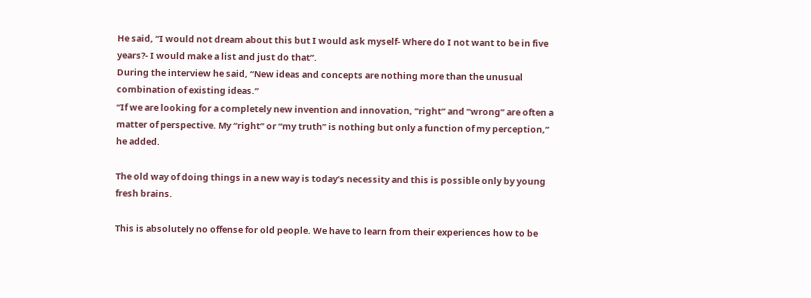He said, “I would not dream about this but I would ask myself- Where do I not want to be in five years?- I would make a list and just do that”.
During the interview he said, “New ideas and concepts are nothing more than the unusual combination of existing ideas.”
“If we are looking for a completely new invention and innovation, “right” and “wrong” are often a matter of perspective. My “right” or “my truth” is nothing but only a function of my perception,” he added.

The old way of doing things in a new way is today’s necessity and this is possible only by young fresh brains.

This is absolutely no offense for old people. We have to learn from their experiences how to be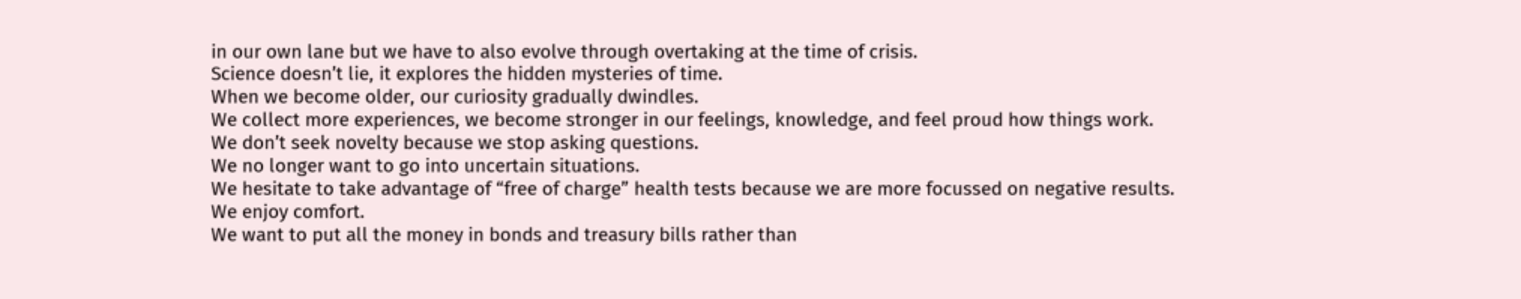in our own lane but we have to also evolve through overtaking at the time of crisis.
Science doesn’t lie, it explores the hidden mysteries of time.
When we become older, our curiosity gradually dwindles.
We collect more experiences, we become stronger in our feelings, knowledge, and feel proud how things work.
We don’t seek novelty because we stop asking questions.
We no longer want to go into uncertain situations.
We hesitate to take advantage of “free of charge” health tests because we are more focussed on negative results.
We enjoy comfort.
We want to put all the money in bonds and treasury bills rather than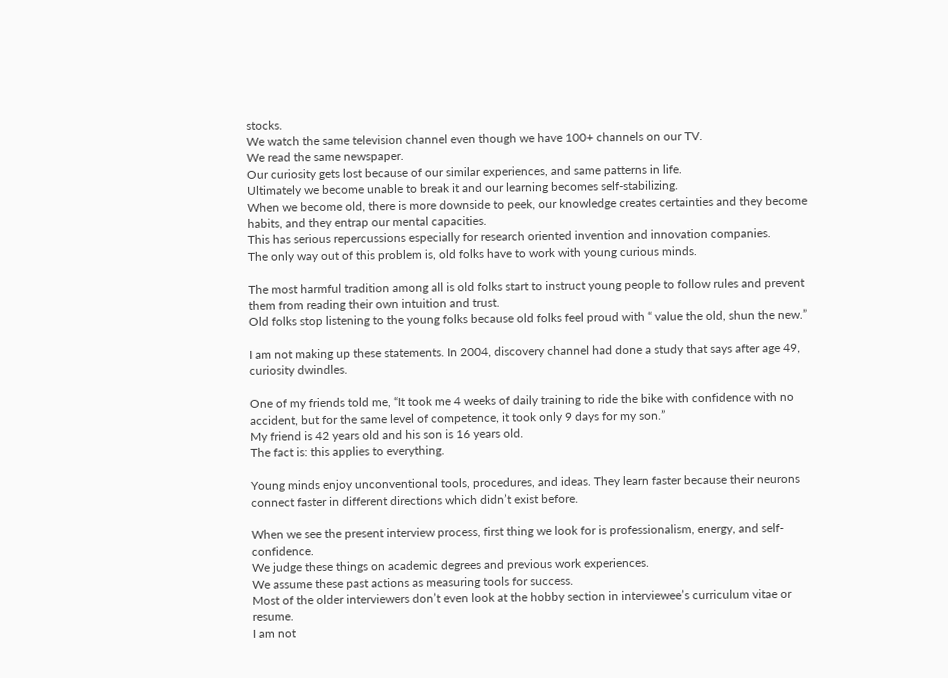stocks.
We watch the same television channel even though we have 100+ channels on our TV.
We read the same newspaper.
Our curiosity gets lost because of our similar experiences, and same patterns in life.
Ultimately we become unable to break it and our learning becomes self-stabilizing.
When we become old, there is more downside to peek, our knowledge creates certainties and they become habits, and they entrap our mental capacities.
This has serious repercussions especially for research oriented invention and innovation companies.
The only way out of this problem is, old folks have to work with young curious minds.

The most harmful tradition among all is old folks start to instruct young people to follow rules and prevent them from reading their own intuition and trust.
Old folks stop listening to the young folks because old folks feel proud with “ value the old, shun the new.”

I am not making up these statements. In 2004, discovery channel had done a study that says after age 49, curiosity dwindles.

One of my friends told me, “It took me 4 weeks of daily training to ride the bike with confidence with no accident, but for the same level of competence, it took only 9 days for my son.”
My friend is 42 years old and his son is 16 years old.
The fact is: this applies to everything.

Young minds enjoy unconventional tools, procedures, and ideas. They learn faster because their neurons connect faster in different directions which didn’t exist before.

When we see the present interview process, first thing we look for is professionalism, energy, and self-confidence.
We judge these things on academic degrees and previous work experiences.
We assume these past actions as measuring tools for success.
Most of the older interviewers don’t even look at the hobby section in interviewee’s curriculum vitae or resume.
I am not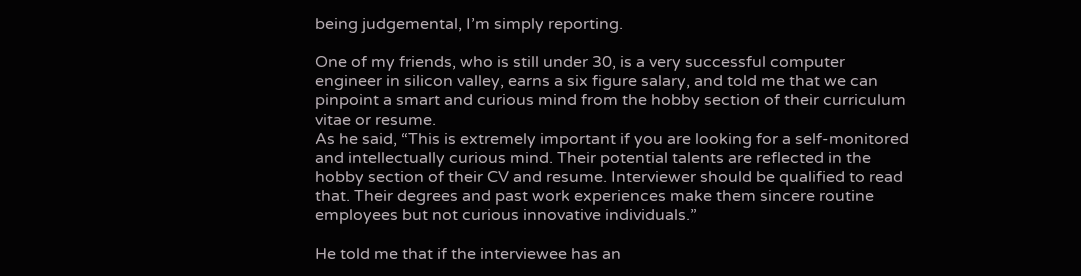being judgemental, I’m simply reporting.

One of my friends, who is still under 30, is a very successful computer engineer in silicon valley, earns a six figure salary, and told me that we can pinpoint a smart and curious mind from the hobby section of their curriculum vitae or resume.
As he said, “This is extremely important if you are looking for a self-monitored and intellectually curious mind. Their potential talents are reflected in the hobby section of their CV and resume. Interviewer should be qualified to read that. Their degrees and past work experiences make them sincere routine employees but not curious innovative individuals.”

He told me that if the interviewee has an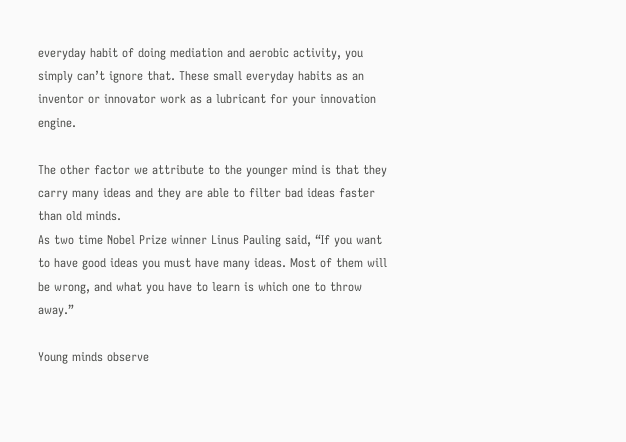everyday habit of doing mediation and aerobic activity, you simply can’t ignore that. These small everyday habits as an inventor or innovator work as a lubricant for your innovation engine.

The other factor we attribute to the younger mind is that they carry many ideas and they are able to filter bad ideas faster than old minds.
As two time Nobel Prize winner Linus Pauling said, “If you want to have good ideas you must have many ideas. Most of them will be wrong, and what you have to learn is which one to throw away.”

Young minds observe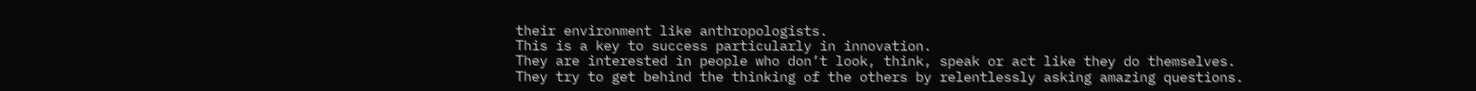their environment like anthropologists.
This is a key to success particularly in innovation.
They are interested in people who don’t look, think, speak or act like they do themselves.
They try to get behind the thinking of the others by relentlessly asking amazing questions.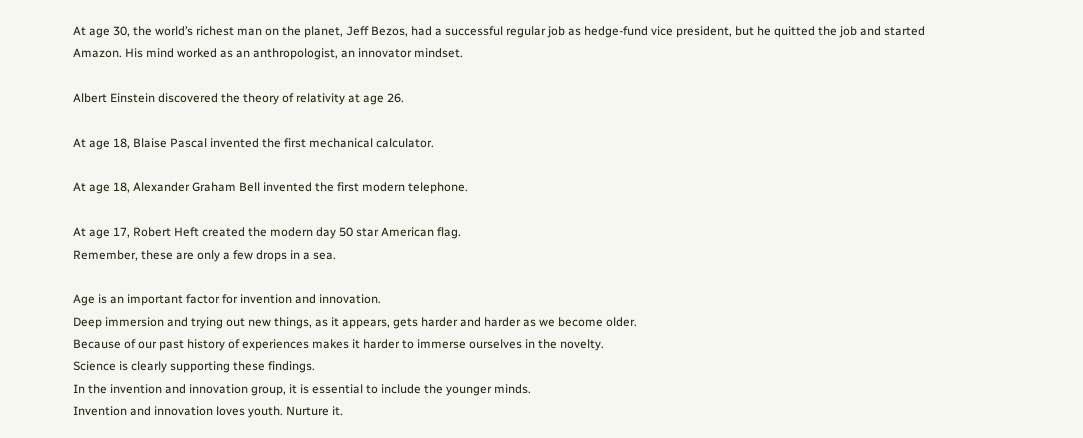At age 30, the world’s richest man on the planet, Jeff Bezos, had a successful regular job as hedge-fund vice president, but he quitted the job and started Amazon. His mind worked as an anthropologist, an innovator mindset.

Albert Einstein discovered the theory of relativity at age 26.

At age 18, Blaise Pascal invented the first mechanical calculator.

At age 18, Alexander Graham Bell invented the first modern telephone.

At age 17, Robert Heft created the modern day 50 star American flag.
Remember, these are only a few drops in a sea.

Age is an important factor for invention and innovation.
Deep immersion and trying out new things, as it appears, gets harder and harder as we become older.
Because of our past history of experiences makes it harder to immerse ourselves in the novelty.
Science is clearly supporting these findings.
In the invention and innovation group, it is essential to include the younger minds.
Invention and innovation loves youth. Nurture it.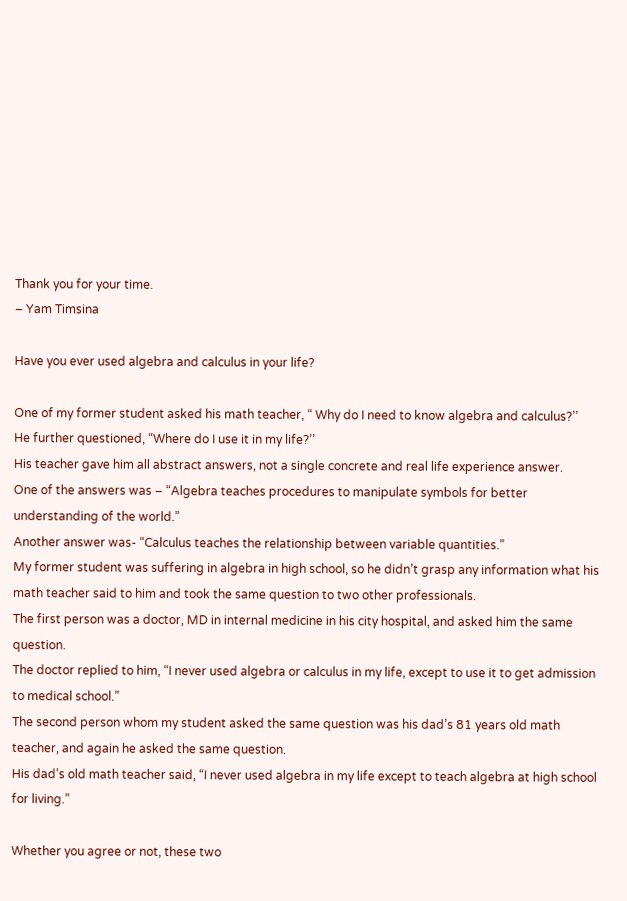Thank you for your time.
– Yam Timsina

Have you ever used algebra and calculus in your life?

One of my former student asked his math teacher, “ Why do I need to know algebra and calculus?’’
He further questioned, “Where do I use it in my life?’’
His teacher gave him all abstract answers, not a single concrete and real life experience answer.
One of the answers was – “Algebra teaches procedures to manipulate symbols for better understanding of the world.”
Another answer was- “Calculus teaches the relationship between variable quantities.”
My former student was suffering in algebra in high school, so he didn’t grasp any information what his math teacher said to him and took the same question to two other professionals.
The first person was a doctor, MD in internal medicine in his city hospital, and asked him the same question.
The doctor replied to him, “I never used algebra or calculus in my life, except to use it to get admission to medical school.”
The second person whom my student asked the same question was his dad’s 81 years old math teacher, and again he asked the same question.
His dad’s old math teacher said, “I never used algebra in my life except to teach algebra at high school for living.”

Whether you agree or not, these two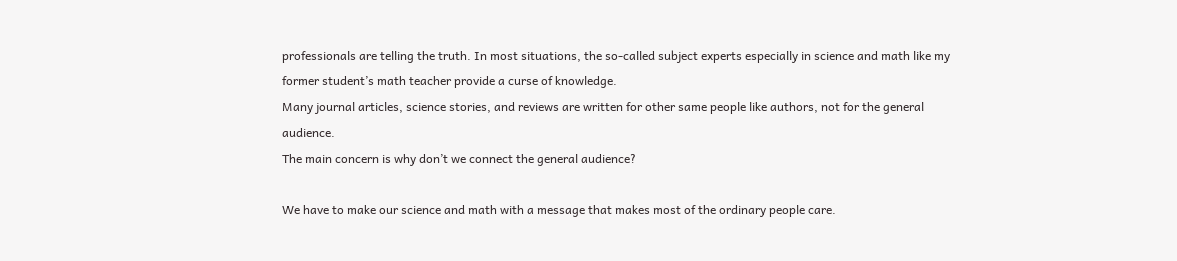professionals are telling the truth. In most situations, the so-called subject experts especially in science and math like my former student’s math teacher provide a curse of knowledge.
Many journal articles, science stories, and reviews are written for other same people like authors, not for the general audience.
The main concern is why don’t we connect the general audience?

We have to make our science and math with a message that makes most of the ordinary people care.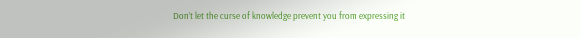Don’t let the curse of knowledge prevent you from expressing it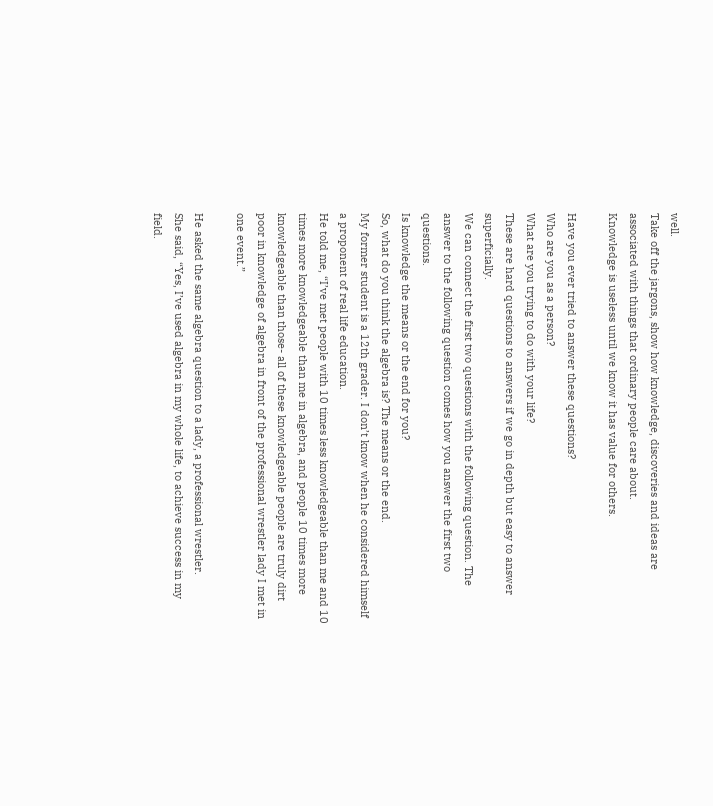well.
Take off the jargons, show how knowledge, discoveries and ideas are associated with things that ordinary people care about.
Knowledge is useless until we know it has value for others.

Have you ever tried to answer these questions?
Who are you as a person?
What are you trying to do with your life?
These are hard questions to answers if we go in depth but easy to answer superficially.
We can connect the first two questions with the following question. The answer to the following question comes how you answer the first two questions.
Is knowledge the means or the end for you?
So, what do you think the algebra is? The means or the end.
My former student is a 12th grader. I don’t know when he considered himself a proponent of real life education.
He told me, “I’ve met people with 10 times less knowledgeable than me and 10 times more knowledgeable than me in algebra, and people 10 times more knowledgeable than those- all of these knowledgeable people are truly dirt poor in knowledge of algebra in front of the professional wrestler lady I met in one event.”

He asked the same algebra question to a lady, a professional wrestler.
She said, “Yes, I’ve used algebra in my whole life, to achieve success in my field.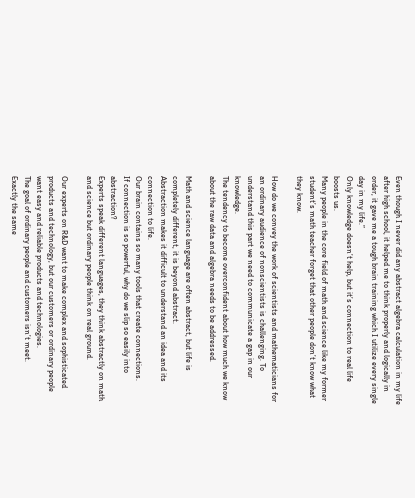Even though I never did any abstract algebra calculation in my life after high school, it helped me to think properly and logically in order, it gave me a tough brain training which I utilize every single day in my life.”
Only knowledge doesn’t help, but it’s connection to real life boosts us.
Many people in the core field of math and science like my former student’s math teacher forget that other people don’t know what they know.

How do we convey the work of scientists and mathematicians for an ordinary audience of nonscientists is challenging. To understand this part we need to communicate a gap in our knowledge.
The tendency to become overconfident about how much we know about the raw data and algebra needs to be addressed.

Math and science language are often abstract, but life is completely different, it is beyond abstract.
Abstraction makes it difficult to understand an idea and its connection to life.
Our brain contains so many tools that create connections.
If connection is so powerful, why do we slip so easily into abstraction?
Experts speak different languages, they think abstractly on math and science but ordinary people think on real ground.

Our experts on R&D want to make complex and sophisticated products and technology, but our customers or ordinary people want easy and reliable products and technologies.
The goal of ordinary people and customers isn’t meet.
Exactly the same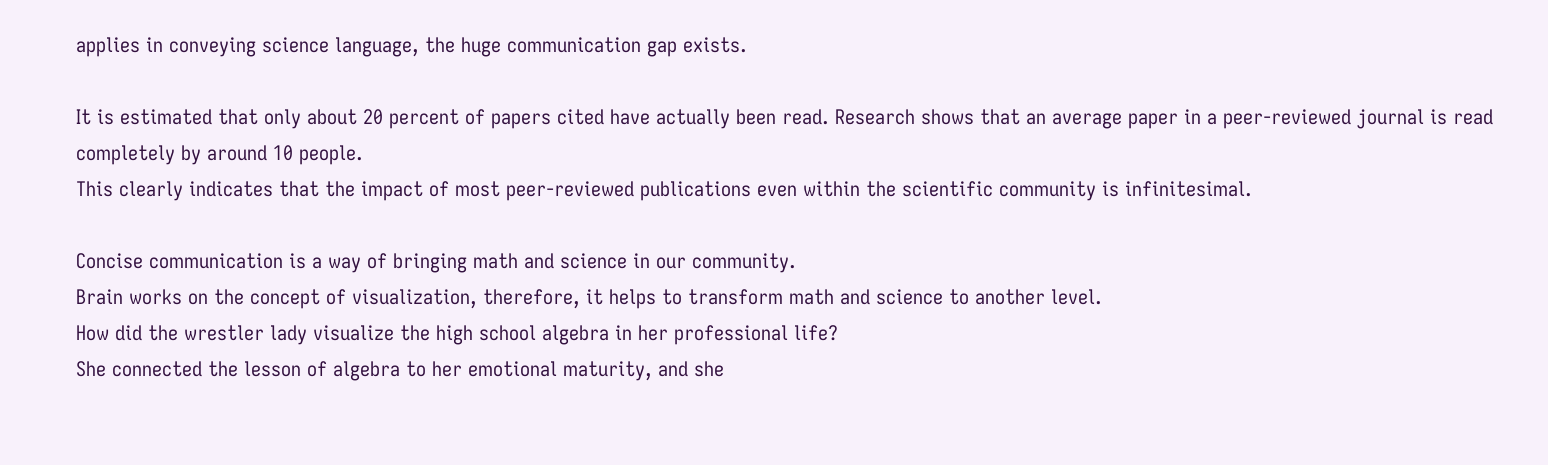applies in conveying science language, the huge communication gap exists.

It is estimated that only about 20 percent of papers cited have actually been read. Research shows that an average paper in a peer-reviewed journal is read completely by around 10 people.
This clearly indicates that the impact of most peer-reviewed publications even within the scientific community is infinitesimal.

Concise communication is a way of bringing math and science in our community.
Brain works on the concept of visualization, therefore, it helps to transform math and science to another level.
How did the wrestler lady visualize the high school algebra in her professional life?
She connected the lesson of algebra to her emotional maturity, and she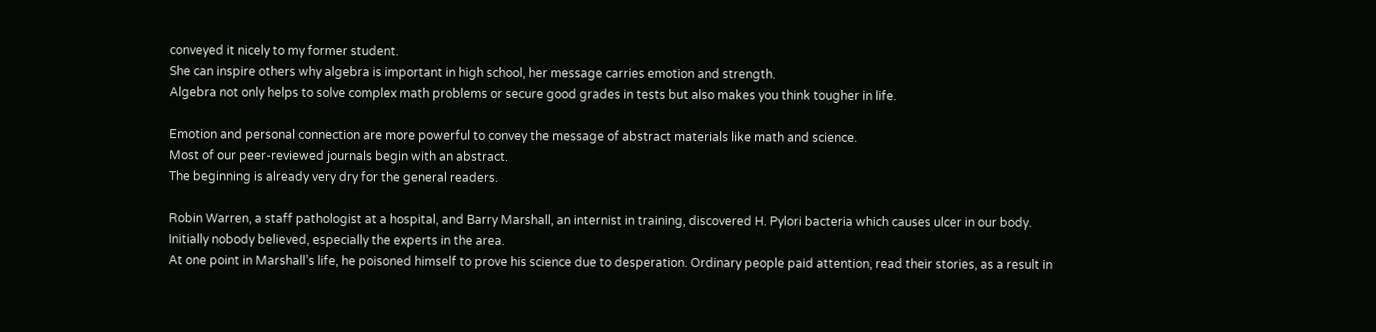conveyed it nicely to my former student.
She can inspire others why algebra is important in high school, her message carries emotion and strength.
Algebra not only helps to solve complex math problems or secure good grades in tests but also makes you think tougher in life.

Emotion and personal connection are more powerful to convey the message of abstract materials like math and science.
Most of our peer-reviewed journals begin with an abstract.
The beginning is already very dry for the general readers.

Robin Warren, a staff pathologist at a hospital, and Barry Marshall, an internist in training, discovered H. Pylori bacteria which causes ulcer in our body.
Initially nobody believed, especially the experts in the area.
At one point in Marshall’s life, he poisoned himself to prove his science due to desperation. Ordinary people paid attention, read their stories, as a result in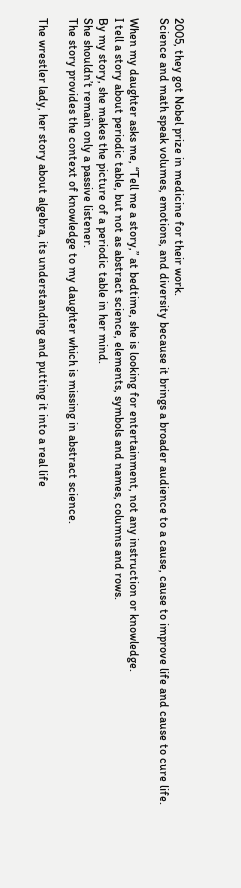2005, they got Nobel prize in medicine for their work.
Science and math speak volumes, emotions, and diversity because it brings a broader audience to a cause, cause to improve life and cause to cure life.

When my daughter asks me, “Tell me a story,” at bedtime, she is looking for entertainment, not any instruction or knowledge.
I tell a story about periodic table, but not as abstract science, elements, symbols and names, columns and rows.
By my story, she makes the picture of a periodic table in her mind.
She shouldn’t remain only a passive listener.
The story provides the context of knowledge to my daughter which is missing in abstract science.

The wrestler lady, her story about algebra, its understanding and putting it into a real life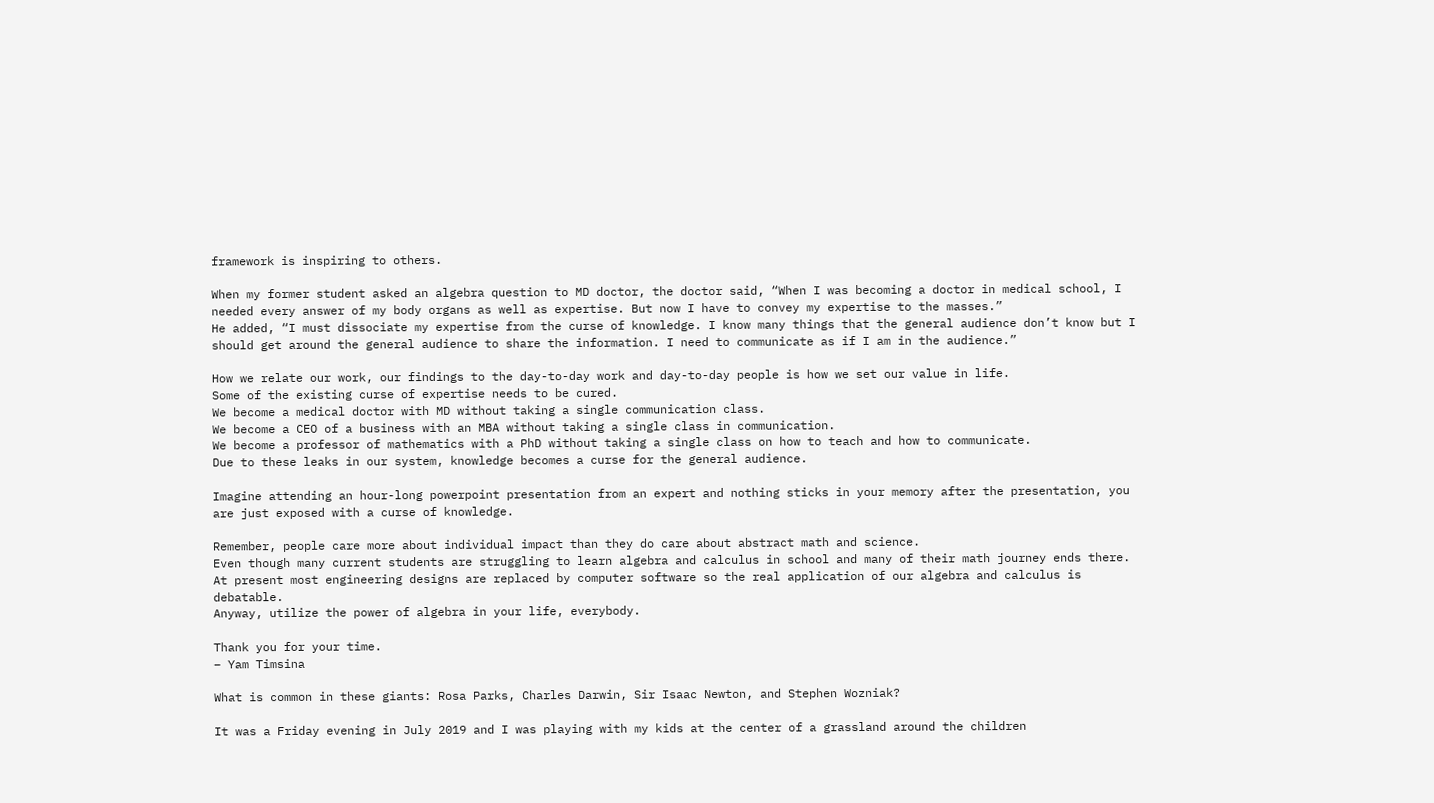framework is inspiring to others.

When my former student asked an algebra question to MD doctor, the doctor said, “When I was becoming a doctor in medical school, I needed every answer of my body organs as well as expertise. But now I have to convey my expertise to the masses.”
He added, “I must dissociate my expertise from the curse of knowledge. I know many things that the general audience don’t know but I should get around the general audience to share the information. I need to communicate as if I am in the audience.”

How we relate our work, our findings to the day-to-day work and day-to-day people is how we set our value in life.
Some of the existing curse of expertise needs to be cured.
We become a medical doctor with MD without taking a single communication class.
We become a CEO of a business with an MBA without taking a single class in communication.
We become a professor of mathematics with a PhD without taking a single class on how to teach and how to communicate.
Due to these leaks in our system, knowledge becomes a curse for the general audience.

Imagine attending an hour-long powerpoint presentation from an expert and nothing sticks in your memory after the presentation, you are just exposed with a curse of knowledge.

Remember, people care more about individual impact than they do care about abstract math and science.
Even though many current students are struggling to learn algebra and calculus in school and many of their math journey ends there.
At present most engineering designs are replaced by computer software so the real application of our algebra and calculus is debatable.
Anyway, utilize the power of algebra in your life, everybody.

Thank you for your time.
– Yam Timsina

What is common in these giants: Rosa Parks, Charles Darwin, Sir Isaac Newton, and Stephen Wozniak?

It was a Friday evening in July 2019 and I was playing with my kids at the center of a grassland around the children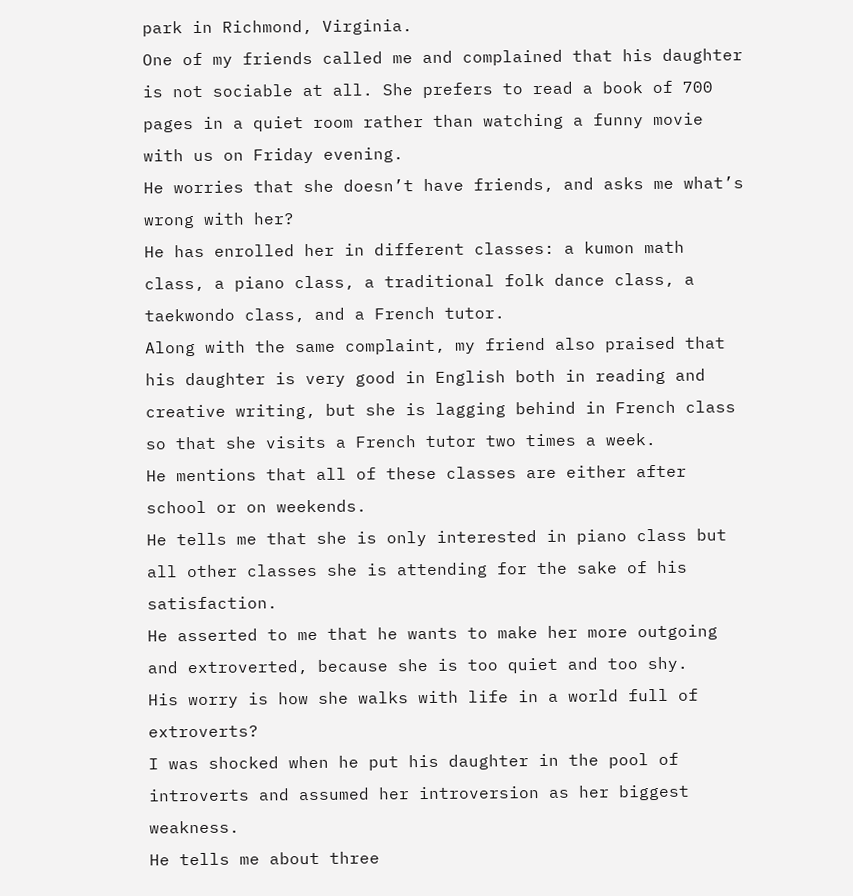park in Richmond, Virginia.
One of my friends called me and complained that his daughter is not sociable at all. She prefers to read a book of 700 pages in a quiet room rather than watching a funny movie with us on Friday evening.
He worries that she doesn’t have friends, and asks me what’s wrong with her?
He has enrolled her in different classes: a kumon math class, a piano class, a traditional folk dance class, a taekwondo class, and a French tutor.
Along with the same complaint, my friend also praised that his daughter is very good in English both in reading and creative writing, but she is lagging behind in French class so that she visits a French tutor two times a week.
He mentions that all of these classes are either after school or on weekends.
He tells me that she is only interested in piano class but all other classes she is attending for the sake of his satisfaction.
He asserted to me that he wants to make her more outgoing and extroverted, because she is too quiet and too shy.
His worry is how she walks with life in a world full of extroverts?
I was shocked when he put his daughter in the pool of introverts and assumed her introversion as her biggest weakness.
He tells me about three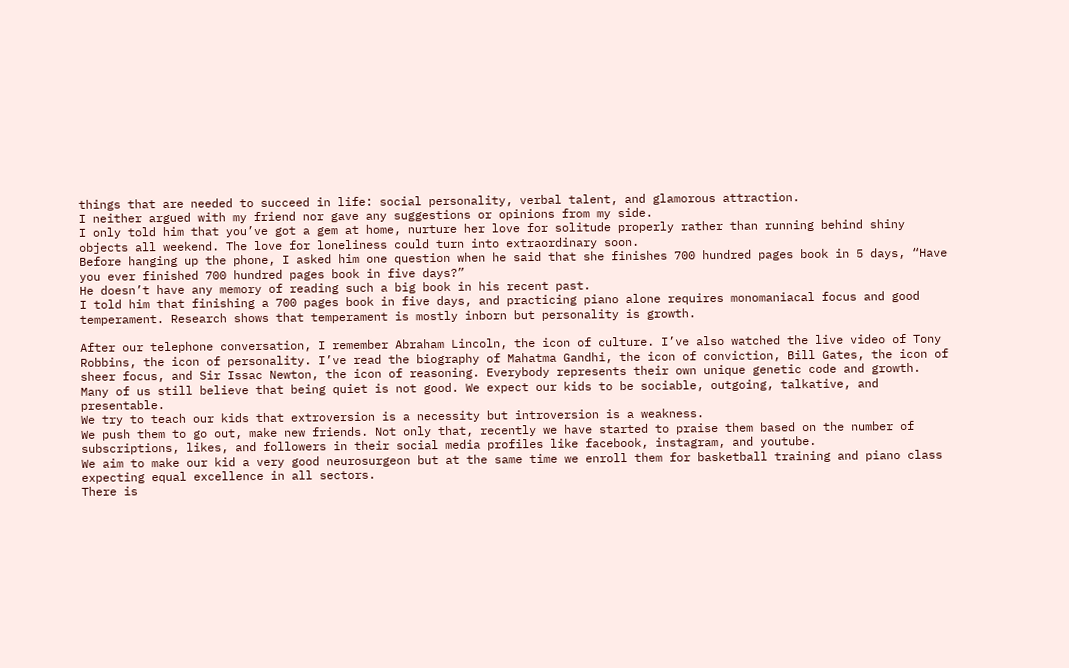things that are needed to succeed in life: social personality, verbal talent, and glamorous attraction.
I neither argued with my friend nor gave any suggestions or opinions from my side.
I only told him that you’ve got a gem at home, nurture her love for solitude properly rather than running behind shiny objects all weekend. The love for loneliness could turn into extraordinary soon.
Before hanging up the phone, I asked him one question when he said that she finishes 700 hundred pages book in 5 days, “Have you ever finished 700 hundred pages book in five days?”
He doesn’t have any memory of reading such a big book in his recent past.
I told him that finishing a 700 pages book in five days, and practicing piano alone requires monomaniacal focus and good temperament. Research shows that temperament is mostly inborn but personality is growth.

After our telephone conversation, I remember Abraham Lincoln, the icon of culture. I’ve also watched the live video of Tony Robbins, the icon of personality. I’ve read the biography of Mahatma Gandhi, the icon of conviction, Bill Gates, the icon of sheer focus, and Sir Issac Newton, the icon of reasoning. Everybody represents their own unique genetic code and growth.
Many of us still believe that being quiet is not good. We expect our kids to be sociable, outgoing, talkative, and presentable.
We try to teach our kids that extroversion is a necessity but introversion is a weakness.
We push them to go out, make new friends. Not only that, recently we have started to praise them based on the number of subscriptions, likes, and followers in their social media profiles like facebook, instagram, and youtube.
We aim to make our kid a very good neurosurgeon but at the same time we enroll them for basketball training and piano class expecting equal excellence in all sectors.
There is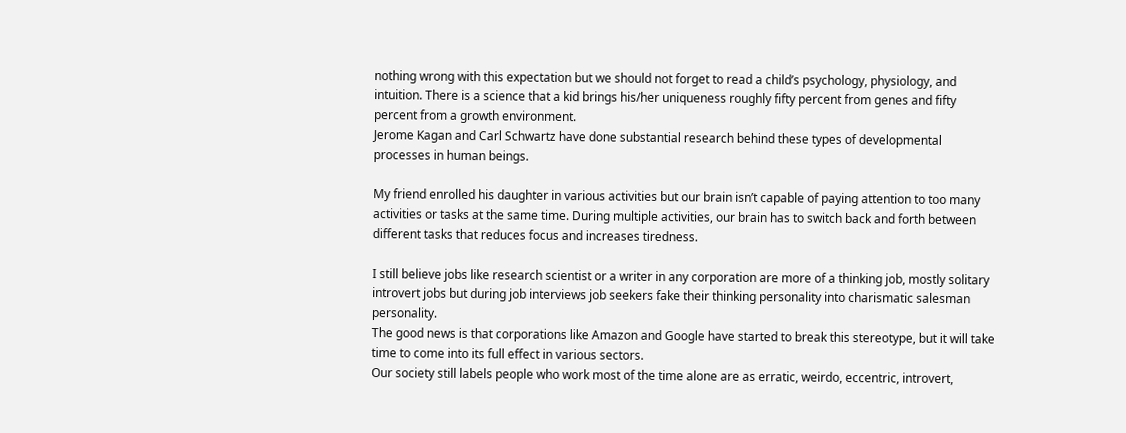nothing wrong with this expectation but we should not forget to read a child’s psychology, physiology, and intuition. There is a science that a kid brings his/her uniqueness roughly fifty percent from genes and fifty percent from a growth environment.
Jerome Kagan and Carl Schwartz have done substantial research behind these types of developmental processes in human beings.

My friend enrolled his daughter in various activities but our brain isn’t capable of paying attention to too many activities or tasks at the same time. During multiple activities, our brain has to switch back and forth between different tasks that reduces focus and increases tiredness.

I still believe jobs like research scientist or a writer in any corporation are more of a thinking job, mostly solitary introvert jobs but during job interviews job seekers fake their thinking personality into charismatic salesman personality.
The good news is that corporations like Amazon and Google have started to break this stereotype, but it will take time to come into its full effect in various sectors.
Our society still labels people who work most of the time alone are as erratic, weirdo, eccentric, introvert,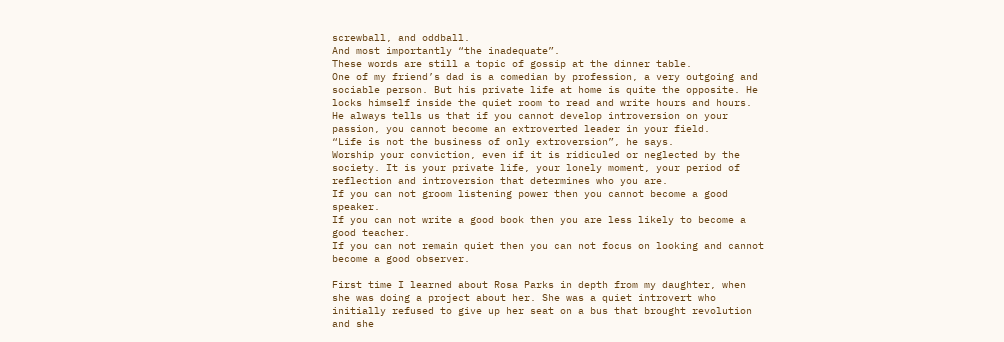screwball, and oddball.
And most importantly “the inadequate”.
These words are still a topic of gossip at the dinner table.
One of my friend’s dad is a comedian by profession, a very outgoing and sociable person. But his private life at home is quite the opposite. He locks himself inside the quiet room to read and write hours and hours.
He always tells us that if you cannot develop introversion on your passion, you cannot become an extroverted leader in your field.
“Life is not the business of only extroversion”, he says.
Worship your conviction, even if it is ridiculed or neglected by the society. It is your private life, your lonely moment, your period of reflection and introversion that determines who you are.
If you can not groom listening power then you cannot become a good speaker.
If you can not write a good book then you are less likely to become a good teacher.
If you can not remain quiet then you can not focus on looking and cannot become a good observer.

First time I learned about Rosa Parks in depth from my daughter, when she was doing a project about her. She was a quiet introvert who initially refused to give up her seat on a bus that brought revolution and she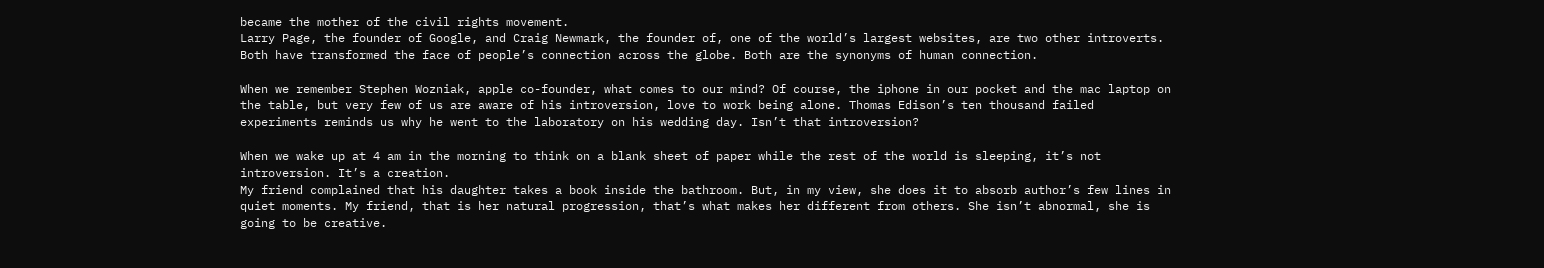became the mother of the civil rights movement.
Larry Page, the founder of Google, and Craig Newmark, the founder of, one of the world’s largest websites, are two other introverts. Both have transformed the face of people’s connection across the globe. Both are the synonyms of human connection.

When we remember Stephen Wozniak, apple co-founder, what comes to our mind? Of course, the iphone in our pocket and the mac laptop on the table, but very few of us are aware of his introversion, love to work being alone. Thomas Edison’s ten thousand failed experiments reminds us why he went to the laboratory on his wedding day. Isn’t that introversion?

When we wake up at 4 am in the morning to think on a blank sheet of paper while the rest of the world is sleeping, it’s not introversion. It’s a creation.
My friend complained that his daughter takes a book inside the bathroom. But, in my view, she does it to absorb author’s few lines in quiet moments. My friend, that is her natural progression, that’s what makes her different from others. She isn’t abnormal, she is going to be creative.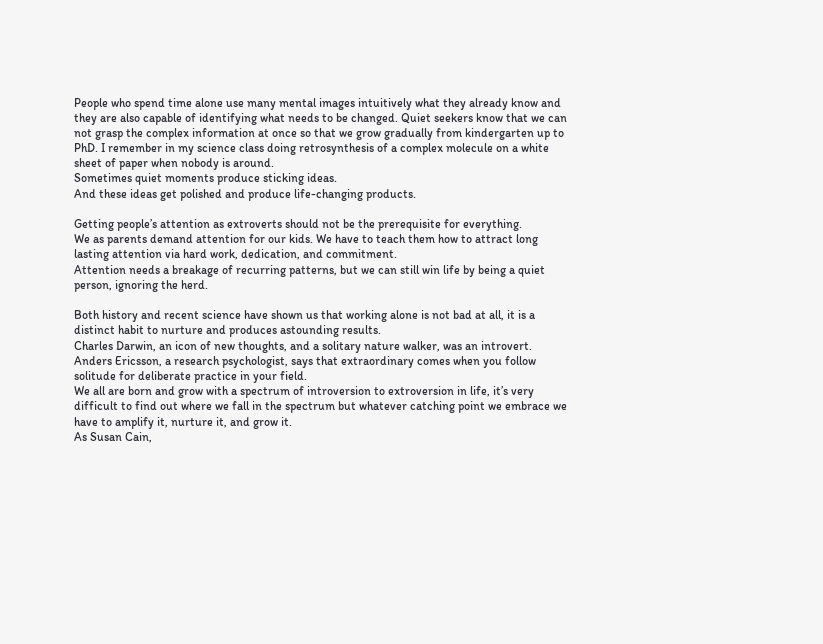People who spend time alone use many mental images intuitively what they already know and they are also capable of identifying what needs to be changed. Quiet seekers know that we can not grasp the complex information at once so that we grow gradually from kindergarten up to PhD. I remember in my science class doing retrosynthesis of a complex molecule on a white sheet of paper when nobody is around.
Sometimes quiet moments produce sticking ideas.
And these ideas get polished and produce life-changing products.

Getting people’s attention as extroverts should not be the prerequisite for everything.
We as parents demand attention for our kids. We have to teach them how to attract long lasting attention via hard work, dedication, and commitment.
Attention needs a breakage of recurring patterns, but we can still win life by being a quiet person, ignoring the herd.

Both history and recent science have shown us that working alone is not bad at all, it is a distinct habit to nurture and produces astounding results.
Charles Darwin, an icon of new thoughts, and a solitary nature walker, was an introvert.
Anders Ericsson, a research psychologist, says that extraordinary comes when you follow solitude for deliberate practice in your field.
We all are born and grow with a spectrum of introversion to extroversion in life, it’s very difficult to find out where we fall in the spectrum but whatever catching point we embrace we have to amplify it, nurture it, and grow it.
As Susan Cain,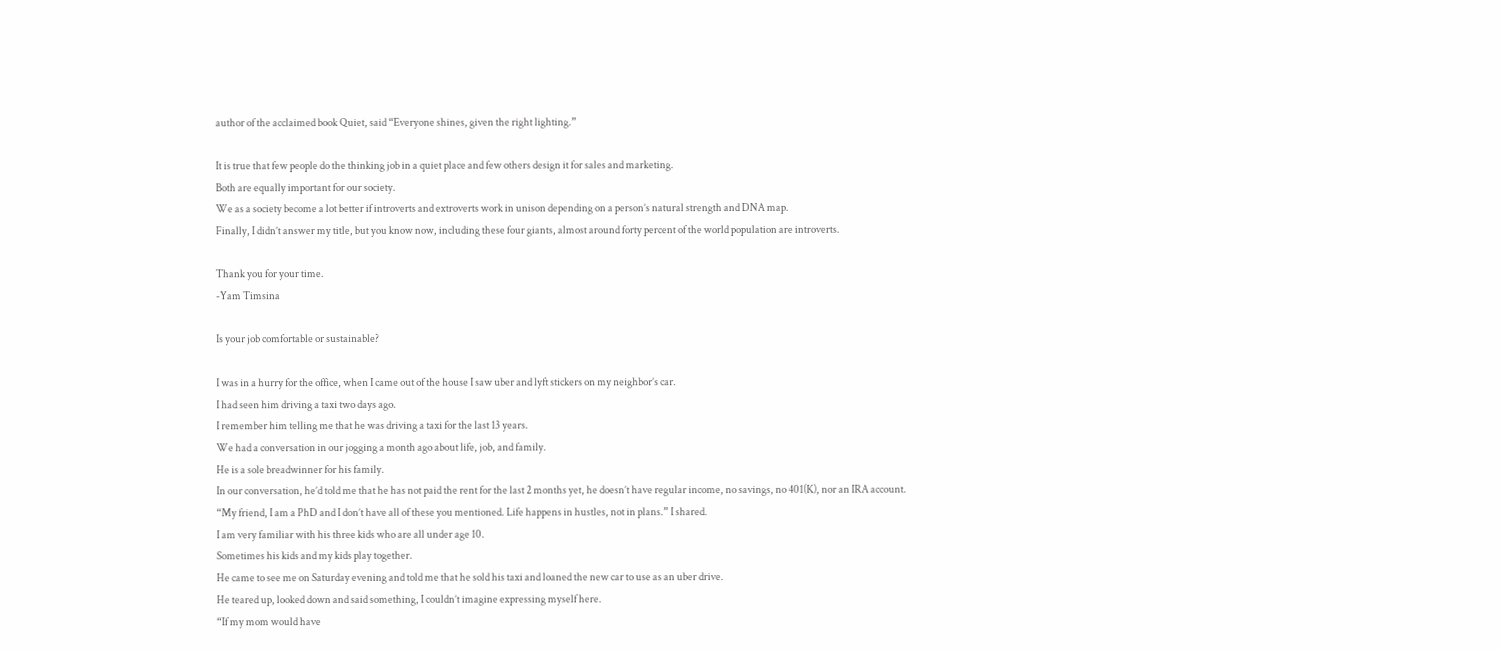author of the acclaimed book Quiet, said “Everyone shines, given the right lighting.”

It is true that few people do the thinking job in a quiet place and few others design it for sales and marketing.
Both are equally important for our society.
We as a society become a lot better if introverts and extroverts work in unison depending on a person’s natural strength and DNA map.
Finally, I didn’t answer my title, but you know now, including these four giants, almost around forty percent of the world population are introverts.

Thank you for your time.
-Yam Timsina

Is your job comfortable or sustainable?

I was in a hurry for the office, when I came out of the house I saw uber and lyft stickers on my neighbor’s car.
I had seen him driving a taxi two days ago.
I remember him telling me that he was driving a taxi for the last 13 years.
We had a conversation in our jogging a month ago about life, job, and family.
He is a sole breadwinner for his family.
In our conversation, he’d told me that he has not paid the rent for the last 2 months yet, he doesn’t have regular income, no savings, no 401(K), nor an IRA account.
“My friend, I am a PhD and I don’t have all of these you mentioned. Life happens in hustles, not in plans.” I shared.
I am very familiar with his three kids who are all under age 10.
Sometimes his kids and my kids play together.
He came to see me on Saturday evening and told me that he sold his taxi and loaned the new car to use as an uber drive.
He teared up, looked down and said something, I couldn’t imagine expressing myself here.
“If my mom would have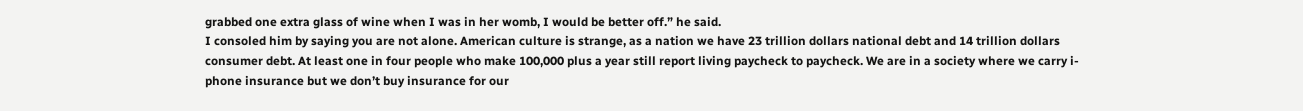grabbed one extra glass of wine when I was in her womb, I would be better off.” he said.
I consoled him by saying you are not alone. American culture is strange, as a nation we have 23 trillion dollars national debt and 14 trillion dollars consumer debt. At least one in four people who make 100,000 plus a year still report living paycheck to paycheck. We are in a society where we carry i-phone insurance but we don’t buy insurance for our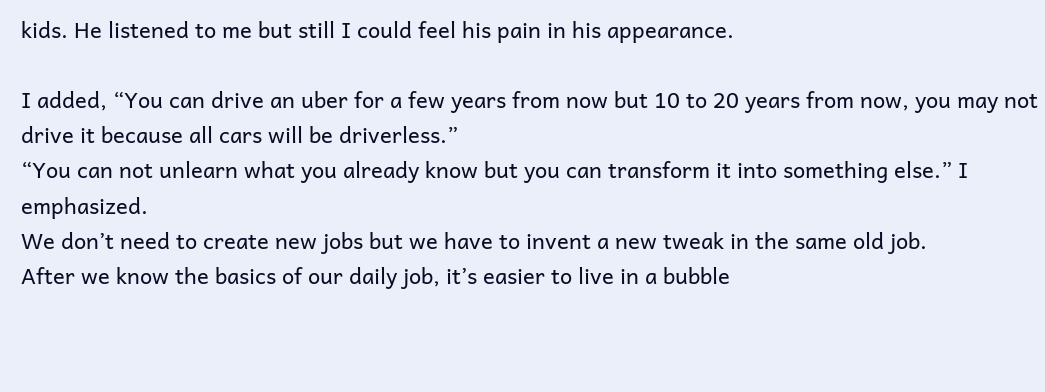kids. He listened to me but still I could feel his pain in his appearance.

I added, “You can drive an uber for a few years from now but 10 to 20 years from now, you may not drive it because all cars will be driverless.”
“You can not unlearn what you already know but you can transform it into something else.” I emphasized.
We don’t need to create new jobs but we have to invent a new tweak in the same old job.
After we know the basics of our daily job, it’s easier to live in a bubble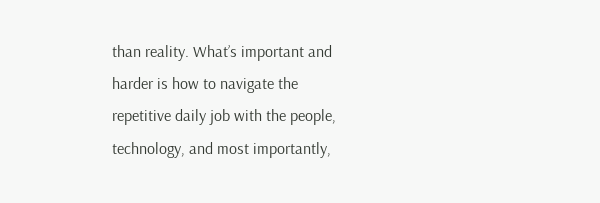than reality. What’s important and harder is how to navigate the repetitive daily job with the people, technology, and most importantly,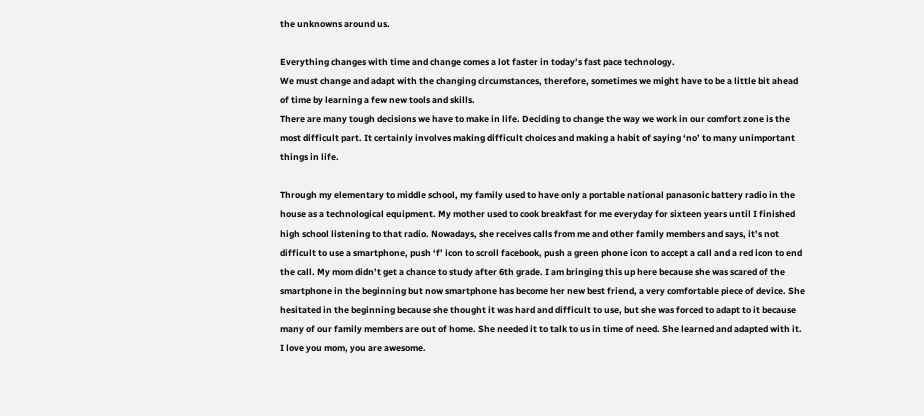the unknowns around us.

Everything changes with time and change comes a lot faster in today’s fast pace technology.
We must change and adapt with the changing circumstances, therefore, sometimes we might have to be a little bit ahead of time by learning a few new tools and skills.
There are many tough decisions we have to make in life. Deciding to change the way we work in our comfort zone is the most difficult part. It certainly involves making difficult choices and making a habit of saying ‘no’ to many unimportant things in life.

Through my elementary to middle school, my family used to have only a portable national panasonic battery radio in the house as a technological equipment. My mother used to cook breakfast for me everyday for sixteen years until I finished high school listening to that radio. Nowadays, she receives calls from me and other family members and says, it’s not difficult to use a smartphone, push ‘f’ icon to scroll facebook, push a green phone icon to accept a call and a red icon to end the call. My mom didn’t get a chance to study after 6th grade. I am bringing this up here because she was scared of the smartphone in the beginning but now smartphone has become her new best friend, a very comfortable piece of device. She hesitated in the beginning because she thought it was hard and difficult to use, but she was forced to adapt to it because many of our family members are out of home. She needed it to talk to us in time of need. She learned and adapted with it. I love you mom, you are awesome.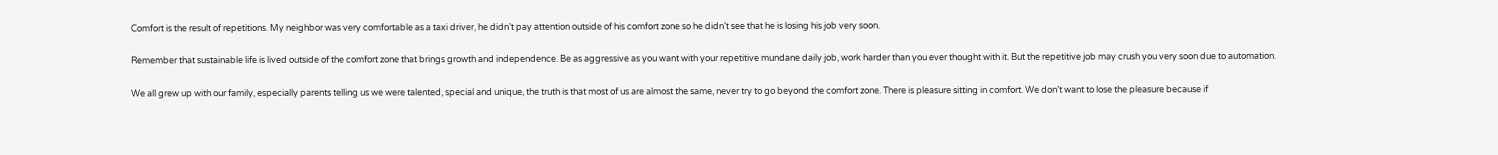Comfort is the result of repetitions. My neighbor was very comfortable as a taxi driver, he didn’t pay attention outside of his comfort zone so he didn’t see that he is losing his job very soon.

Remember that sustainable life is lived outside of the comfort zone that brings growth and independence. Be as aggressive as you want with your repetitive mundane daily job, work harder than you ever thought with it. But the repetitive job may crush you very soon due to automation.

We all grew up with our family, especially parents telling us we were talented, special and unique, the truth is that most of us are almost the same, never try to go beyond the comfort zone. There is pleasure sitting in comfort. We don’t want to lose the pleasure because if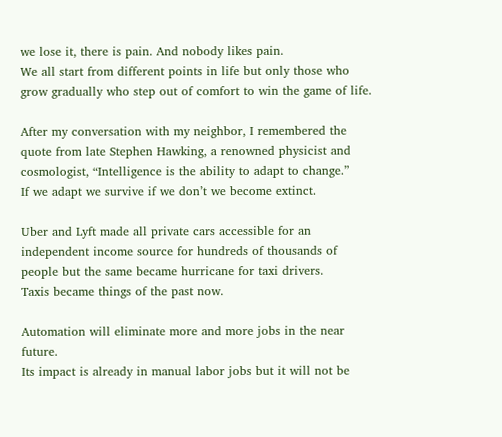we lose it, there is pain. And nobody likes pain.
We all start from different points in life but only those who grow gradually who step out of comfort to win the game of life.

After my conversation with my neighbor, I remembered the quote from late Stephen Hawking, a renowned physicist and cosmologist, “Intelligence is the ability to adapt to change.”
If we adapt we survive if we don’t we become extinct.

Uber and Lyft made all private cars accessible for an independent income source for hundreds of thousands of people but the same became hurricane for taxi drivers.
Taxis became things of the past now.

Automation will eliminate more and more jobs in the near future.
Its impact is already in manual labor jobs but it will not be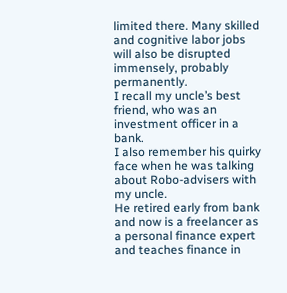limited there. Many skilled and cognitive labor jobs will also be disrupted immensely, probably permanently.
I recall my uncle’s best friend, who was an investment officer in a bank.
I also remember his quirky face when he was talking about Robo-advisers with my uncle.
He retired early from bank and now is a freelancer as a personal finance expert and teaches finance in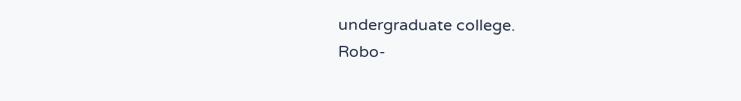undergraduate college.
Robo-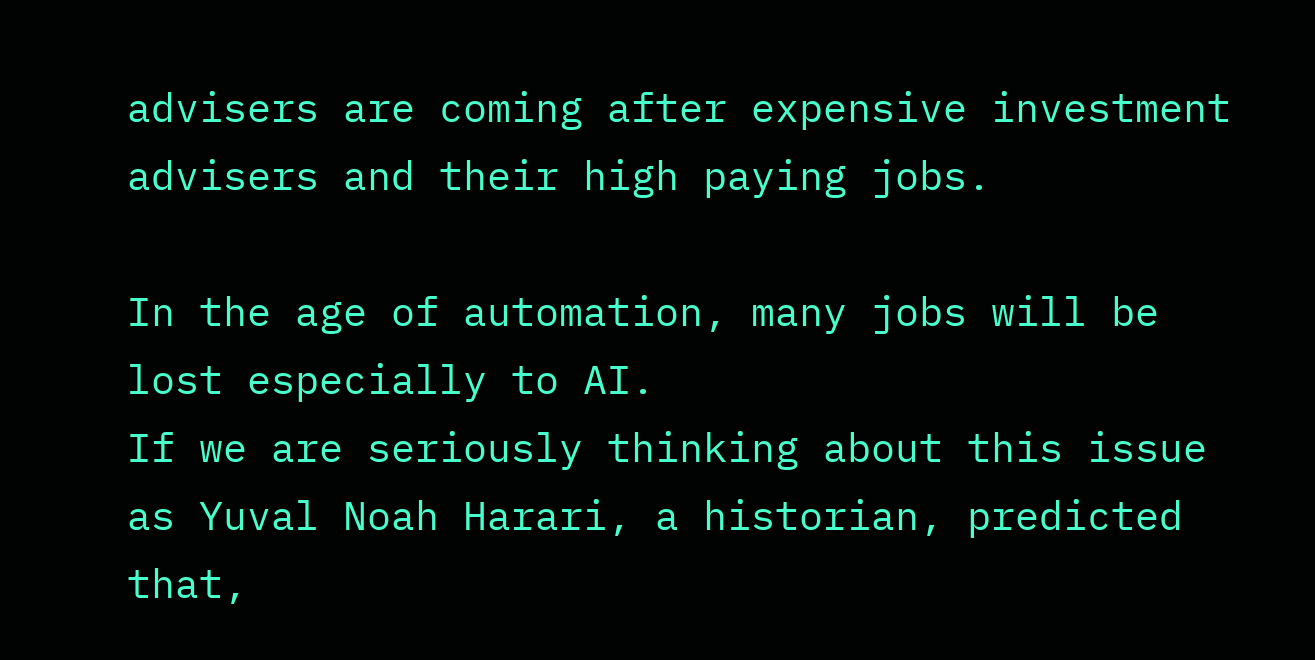advisers are coming after expensive investment advisers and their high paying jobs.

In the age of automation, many jobs will be lost especially to AI.
If we are seriously thinking about this issue as Yuval Noah Harari, a historian, predicted that,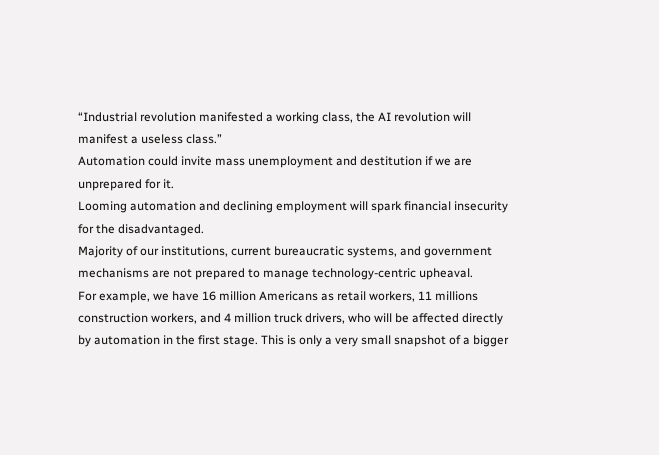“Industrial revolution manifested a working class, the AI revolution will manifest a useless class.”
Automation could invite mass unemployment and destitution if we are unprepared for it.
Looming automation and declining employment will spark financial insecurity for the disadvantaged.
Majority of our institutions, current bureaucratic systems, and government mechanisms are not prepared to manage technology-centric upheaval.
For example, we have 16 million Americans as retail workers, 11 millions construction workers, and 4 million truck drivers, who will be affected directly by automation in the first stage. This is only a very small snapshot of a bigger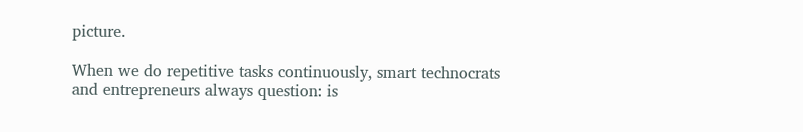picture.

When we do repetitive tasks continuously, smart technocrats and entrepreneurs always question: is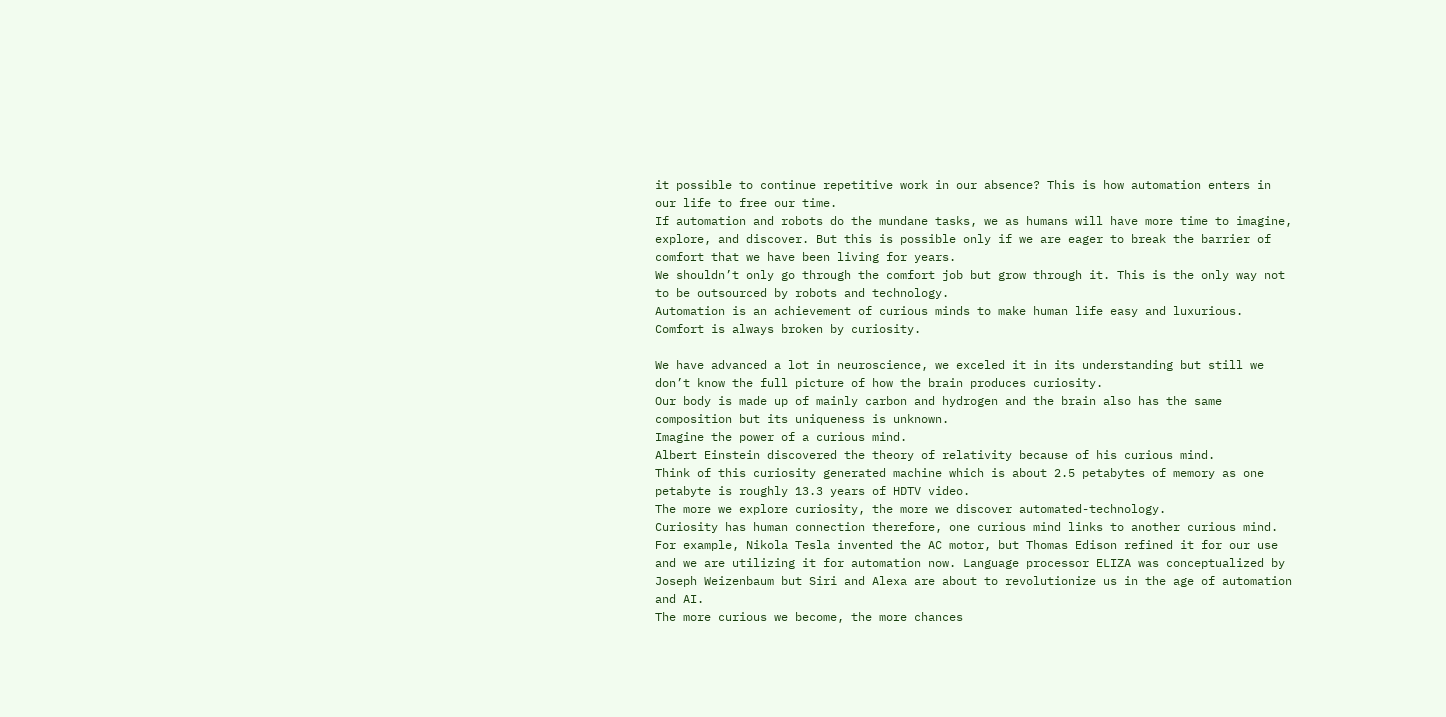it possible to continue repetitive work in our absence? This is how automation enters in our life to free our time.
If automation and robots do the mundane tasks, we as humans will have more time to imagine, explore, and discover. But this is possible only if we are eager to break the barrier of comfort that we have been living for years.
We shouldn’t only go through the comfort job but grow through it. This is the only way not to be outsourced by robots and technology.
Automation is an achievement of curious minds to make human life easy and luxurious.
Comfort is always broken by curiosity.

We have advanced a lot in neuroscience, we exceled it in its understanding but still we don’t know the full picture of how the brain produces curiosity.
Our body is made up of mainly carbon and hydrogen and the brain also has the same composition but its uniqueness is unknown.
Imagine the power of a curious mind.
Albert Einstein discovered the theory of relativity because of his curious mind.
Think of this curiosity generated machine which is about 2.5 petabytes of memory as one petabyte is roughly 13.3 years of HDTV video.
The more we explore curiosity, the more we discover automated-technology.
Curiosity has human connection therefore, one curious mind links to another curious mind.
For example, Nikola Tesla invented the AC motor, but Thomas Edison refined it for our use and we are utilizing it for automation now. Language processor ELIZA was conceptualized by Joseph Weizenbaum but Siri and Alexa are about to revolutionize us in the age of automation and AI.
The more curious we become, the more chances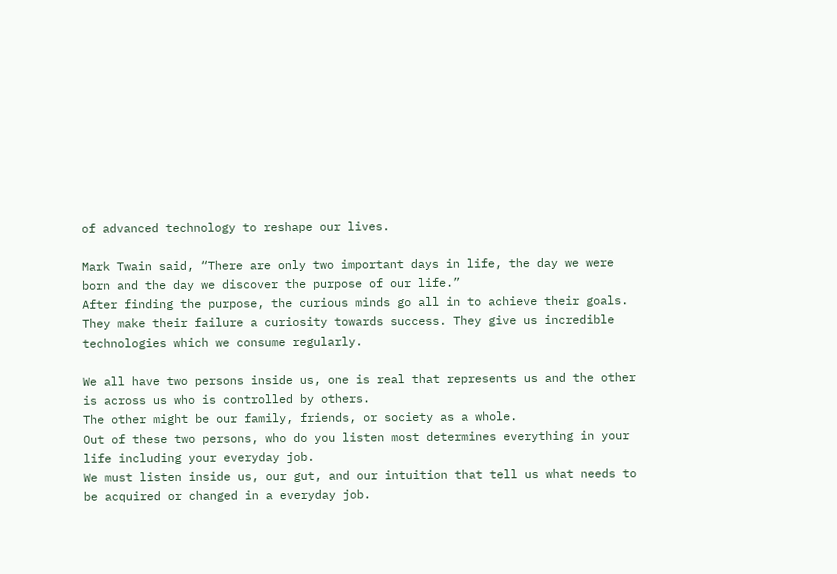of advanced technology to reshape our lives.

Mark Twain said, “There are only two important days in life, the day we were born and the day we discover the purpose of our life.”
After finding the purpose, the curious minds go all in to achieve their goals. They make their failure a curiosity towards success. They give us incredible technologies which we consume regularly.

We all have two persons inside us, one is real that represents us and the other is across us who is controlled by others.
The other might be our family, friends, or society as a whole.
Out of these two persons, who do you listen most determines everything in your life including your everyday job.
We must listen inside us, our gut, and our intuition that tell us what needs to be acquired or changed in a everyday job.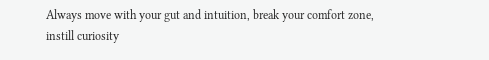Always move with your gut and intuition, break your comfort zone, instill curiosity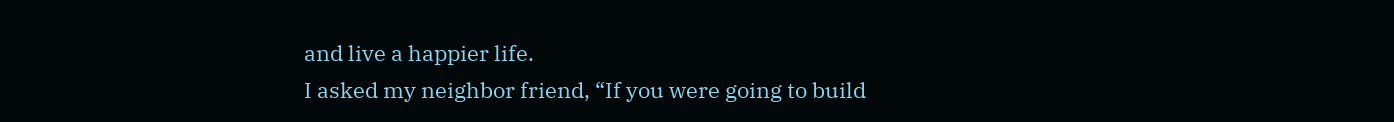and live a happier life.
I asked my neighbor friend, “If you were going to build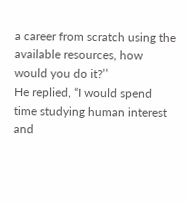a career from scratch using the available resources, how would you do it?’’
He replied, “I would spend time studying human interest and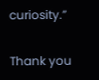curiosity.”

Thank you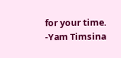for your time.
-Yam Timsina